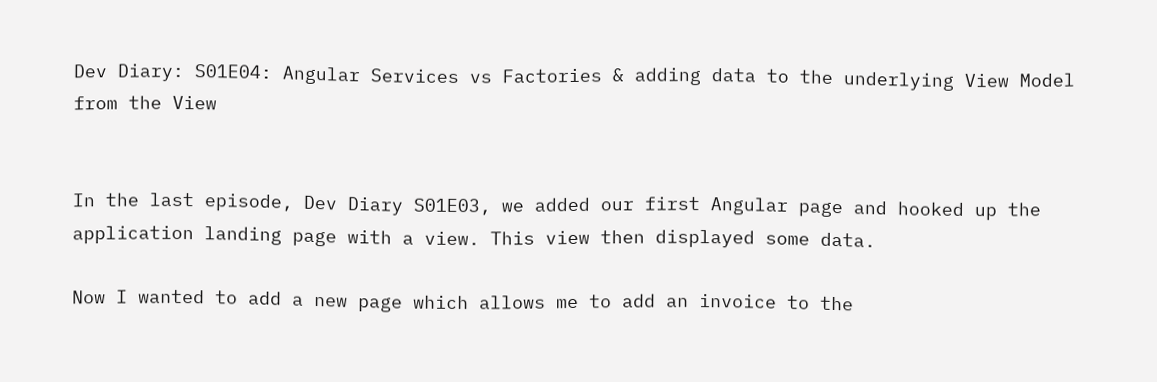Dev Diary: S01E04: Angular Services vs Factories & adding data to the underlying View Model from the View


In the last episode, Dev Diary S01E03, we added our first Angular page and hooked up the application landing page with a view. This view then displayed some data.

Now I wanted to add a new page which allows me to add an invoice to the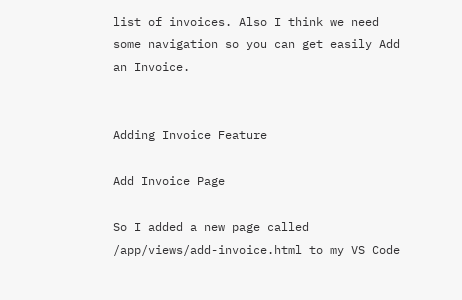list of invoices. Also I think we need some navigation so you can get easily Add an Invoice.


Adding Invoice Feature

Add Invoice Page

So I added a new page called /app/views/add-invoice.html to my VS Code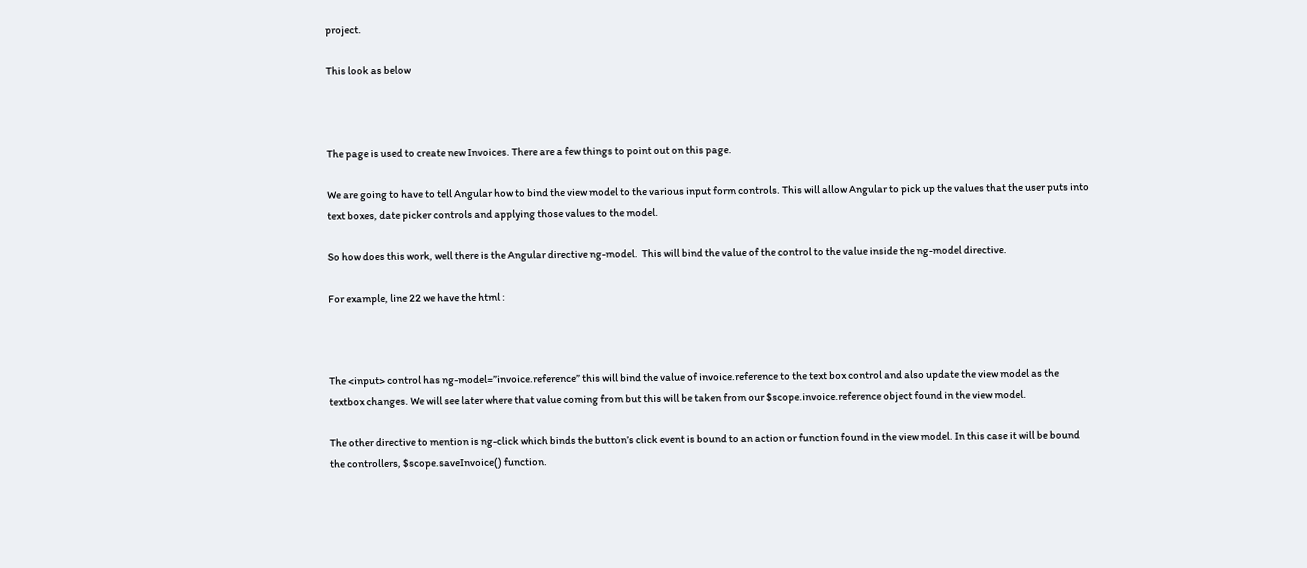project.

This look as below



The page is used to create new Invoices. There are a few things to point out on this page.

We are going to have to tell Angular how to bind the view model to the various input form controls. This will allow Angular to pick up the values that the user puts into text boxes, date picker controls and applying those values to the model.

So how does this work, well there is the Angular directive ng-model.  This will bind the value of the control to the value inside the ng-model directive.

For example, line 22 we have the html :



The <input> control has ng-model=”invoice.reference” this will bind the value of invoice.reference to the text box control and also update the view model as the textbox changes. We will see later where that value coming from but this will be taken from our $scope.invoice.reference object found in the view model.

The other directive to mention is ng-click which binds the button’s click event is bound to an action or function found in the view model. In this case it will be bound the controllers, $scope.saveInvoice() function.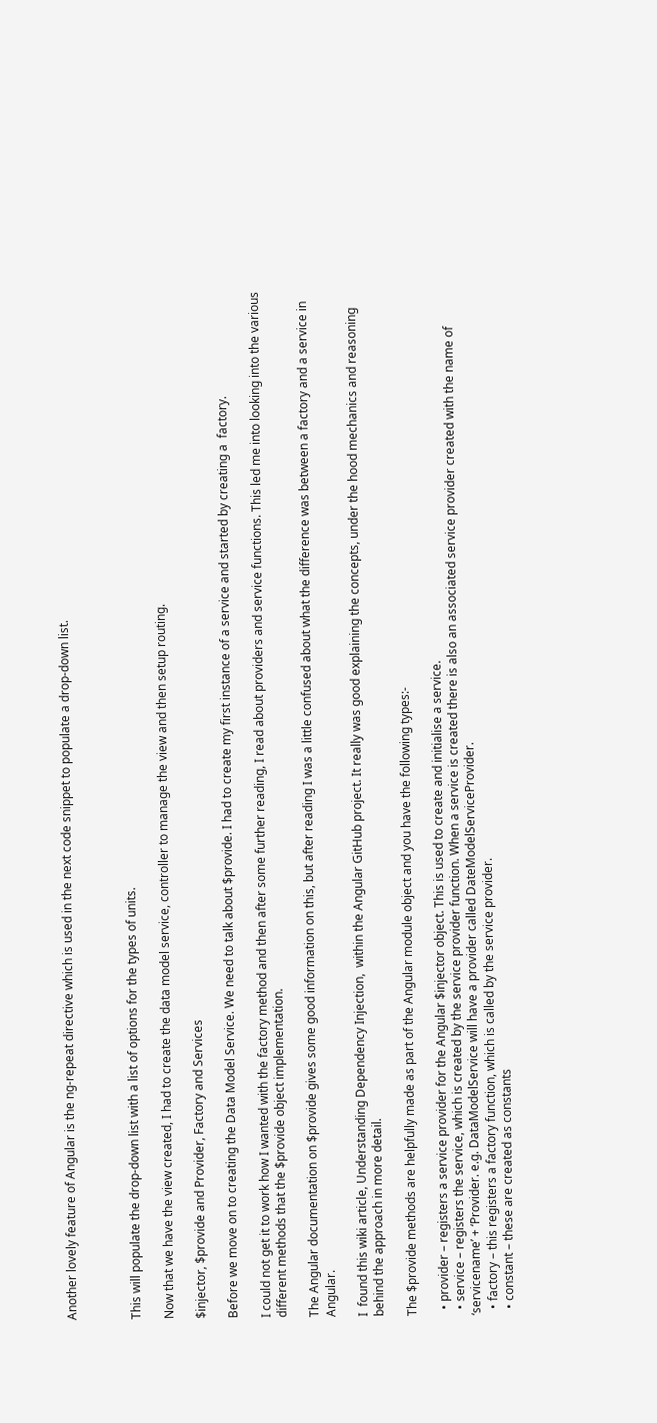Another lovely feature of Angular is the ng-repeat directive which is used in the next code snippet to populate a drop-down list.



This will populate the drop-down list with a list of options for the types of units.

Now that we have the view created, I had to create the data model service, controller to manage the view and then setup routing.

$injector, $provide and Provider, Factory and Services

Before we move on to creating the Data Model Service. We need to talk about $provide. I had to create my first instance of a service and started by creating a  factory.

I could not get it to work how I wanted with the factory method and then after some further reading, I read about providers and service functions. This led me into looking into the various different methods that the $provide object implementation.

The Angular documentation on $provide gives some good information on this, but after reading I was a little confused about what the difference was between a factory and a service in Angular.

I  found this wiki article, Understanding Dependency Injection,  within the Angular GitHub project. It really was good explaining the concepts, under the hood mechanics and reasoning behind the approach in more detail.

The $provide methods are helpfully made as part of the Angular module object and you have the following types:-

  • provider – registers a service provider for the Angular $injector object. This is used to create and initialise a service.
  • service – registers the service, which is created by the service provider function. When a service is created there is also an associated service provider created with the name of ‘servicename’ + ‘Provider. e.g. DataModelService will have a provider called DateModelServiceProvider.
  • factory – this registers a factory function, which is called by the service provider.
  • constant – these are created as constants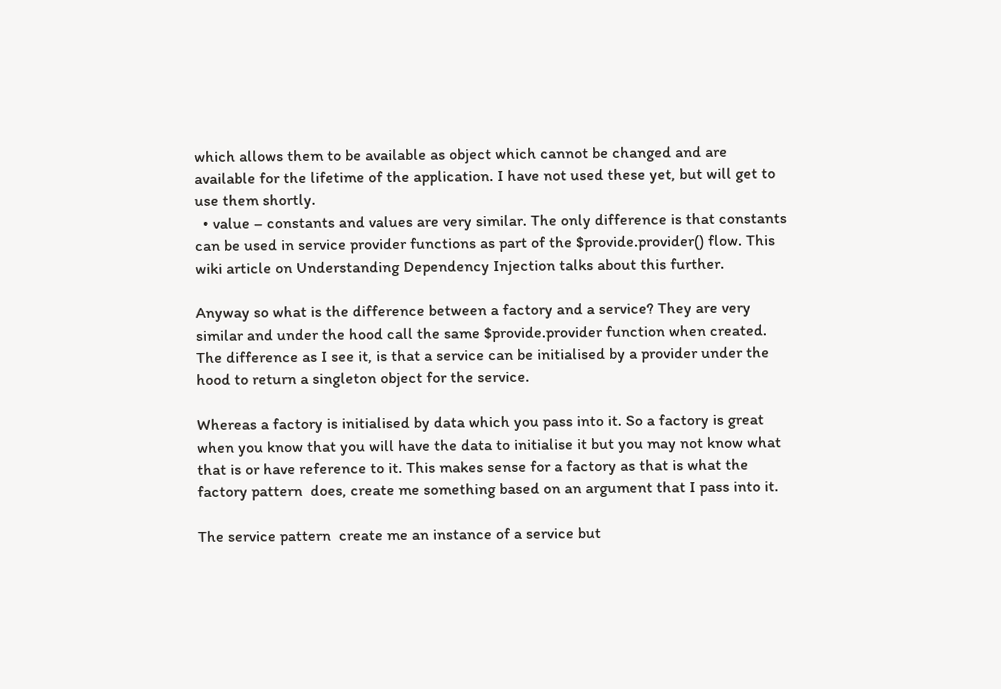which allows them to be available as object which cannot be changed and are available for the lifetime of the application. I have not used these yet, but will get to use them shortly.
  • value – constants and values are very similar. The only difference is that constants can be used in service provider functions as part of the $provide.provider() flow. This wiki article on Understanding Dependency Injection talks about this further.

Anyway so what is the difference between a factory and a service? They are very similar and under the hood call the same $provide.provider function when created. The difference as I see it, is that a service can be initialised by a provider under the hood to return a singleton object for the service.

Whereas a factory is initialised by data which you pass into it. So a factory is great when you know that you will have the data to initialise it but you may not know what that is or have reference to it. This makes sense for a factory as that is what the factory pattern  does, create me something based on an argument that I pass into it.

The service pattern  create me an instance of a service but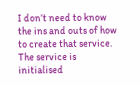I don’t need to know the ins and outs of how to create that service. The service is initialised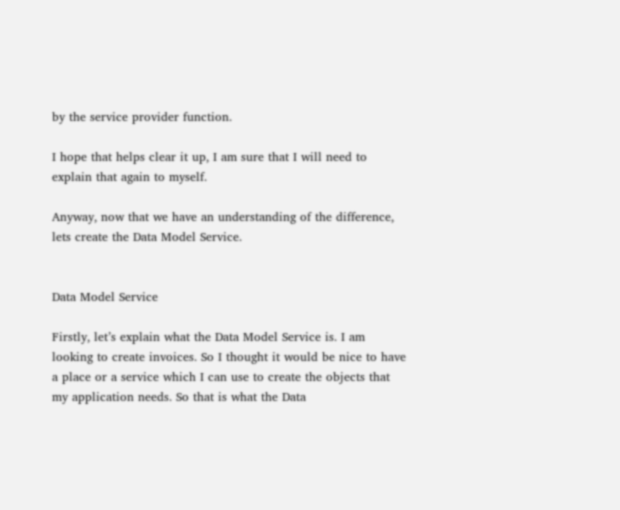by the service provider function.

I hope that helps clear it up, I am sure that I will need to explain that again to myself.

Anyway, now that we have an understanding of the difference, lets create the Data Model Service.


Data Model Service

Firstly, let’s explain what the Data Model Service is. I am looking to create invoices. So I thought it would be nice to have a place or a service which I can use to create the objects that my application needs. So that is what the Data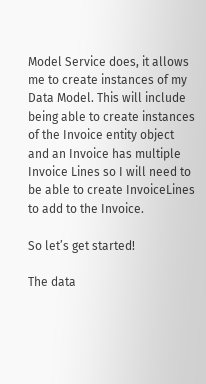Model Service does, it allows me to create instances of my Data Model. This will include being able to create instances of the Invoice entity object and an Invoice has multiple Invoice Lines so I will need to be able to create InvoiceLines to add to the Invoice.

So let’s get started!

The data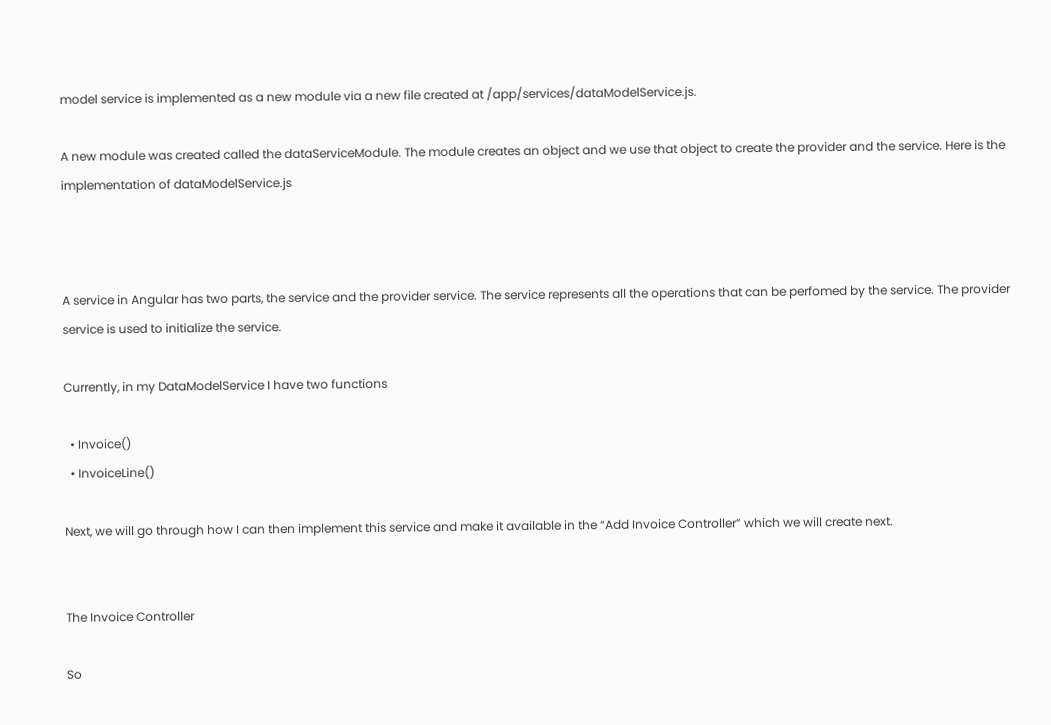model service is implemented as a new module via a new file created at /app/services/dataModelService.js.

A new module was created called the dataServiceModule. The module creates an object and we use that object to create the provider and the service. Here is the implementation of dataModelService.js



A service in Angular has two parts, the service and the provider service. The service represents all the operations that can be perfomed by the service. The provider service is used to initialize the service.

Currently, in my DataModelService I have two functions

  • Invoice()
  • InvoiceLine()

Next, we will go through how I can then implement this service and make it available in the “Add Invoice Controller” which we will create next.


The Invoice Controller

So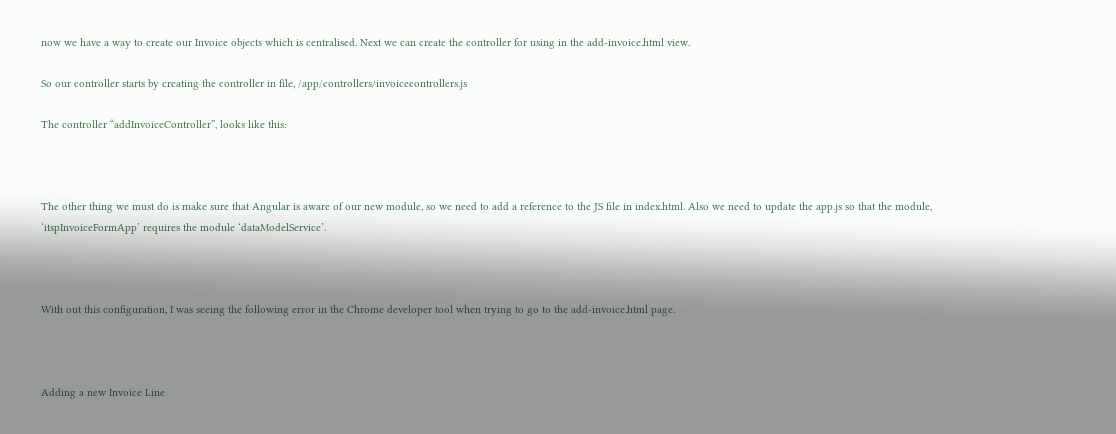now we have a way to create our Invoice objects which is centralised. Next we can create the controller for using in the add-invoice.html view.

So our controller starts by creating the controller in file, /app/controllers/invoicecontrollers.js

The controller “addInvoiceController”, looks like this:



The other thing we must do is make sure that Angular is aware of our new module, so we need to add a reference to the JS file in index.html. Also we need to update the app.js so that the module, ‘itspInvoiceFormApp’ requires the module ‘dataModelService’.



With out this configuration, I was seeing the following error in the Chrome developer tool when trying to go to the add-invoice.html page.



Adding a new Invoice Line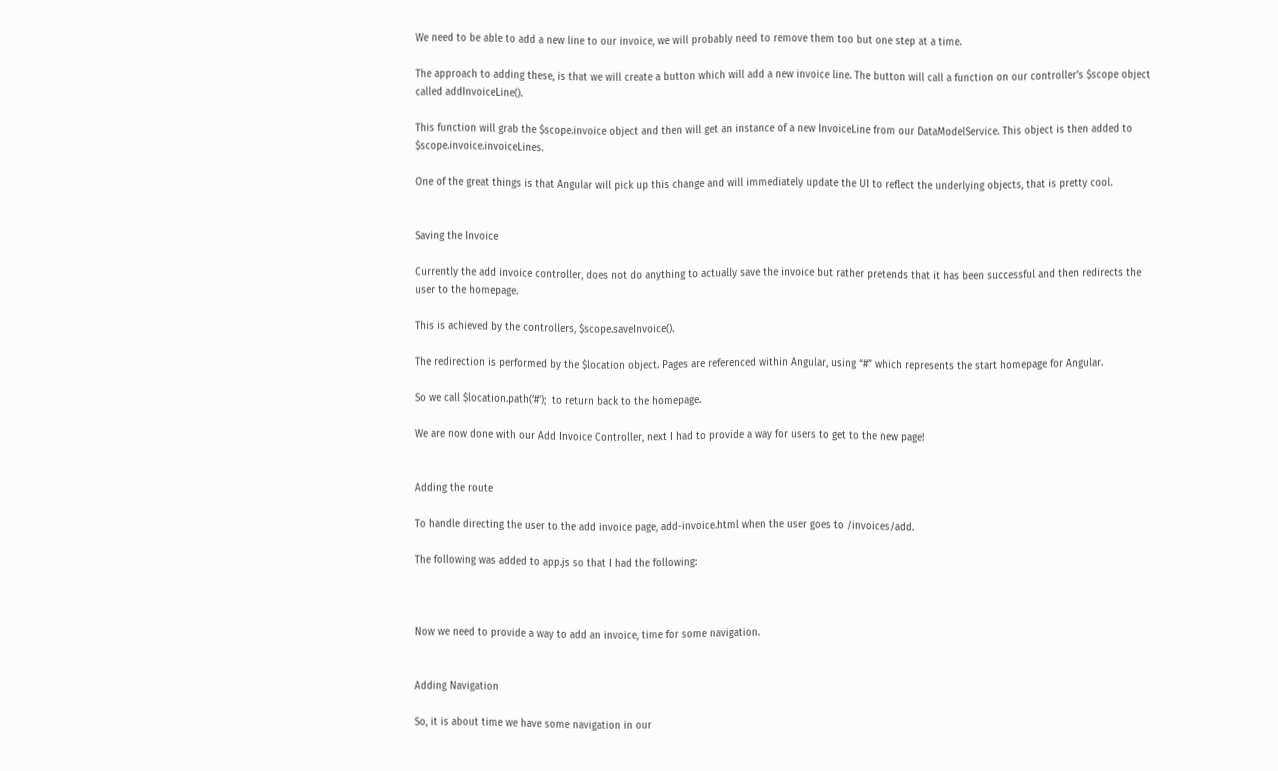We need to be able to add a new line to our invoice, we will probably need to remove them too but one step at a time.

The approach to adding these, is that we will create a button which will add a new invoice line. The button will call a function on our controller’s $scope object called addInvoiceLine().

This function will grab the $scope.invoice object and then will get an instance of a new InvoiceLine from our DataModelService. This object is then added to $scope.invoice.invoiceLines.

One of the great things is that Angular will pick up this change and will immediately update the UI to reflect the underlying objects, that is pretty cool.


Saving the Invoice

Currently the add invoice controller, does not do anything to actually save the invoice but rather pretends that it has been successful and then redirects the user to the homepage.

This is achieved by the controllers, $scope.saveInvoice().

The redirection is performed by the $location object. Pages are referenced within Angular, using “#” which represents the start homepage for Angular.

So we call $location.path(‘#’);  to return back to the homepage.

We are now done with our Add Invoice Controller, next I had to provide a way for users to get to the new page!


Adding the route

To handle directing the user to the add invoice page, add-invoice.html when the user goes to /invoices/add.

The following was added to app.js so that I had the following:



Now we need to provide a way to add an invoice, time for some navigation.


Adding Navigation

So, it is about time we have some navigation in our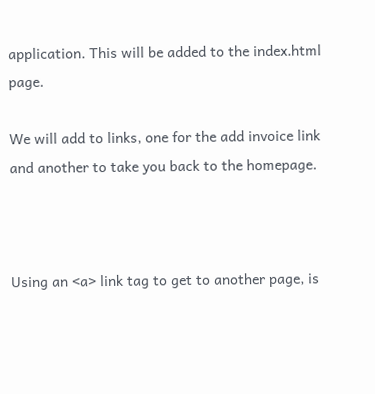application. This will be added to the index.html  page.

We will add to links, one for the add invoice link and another to take you back to the homepage.



Using an <a> link tag to get to another page, is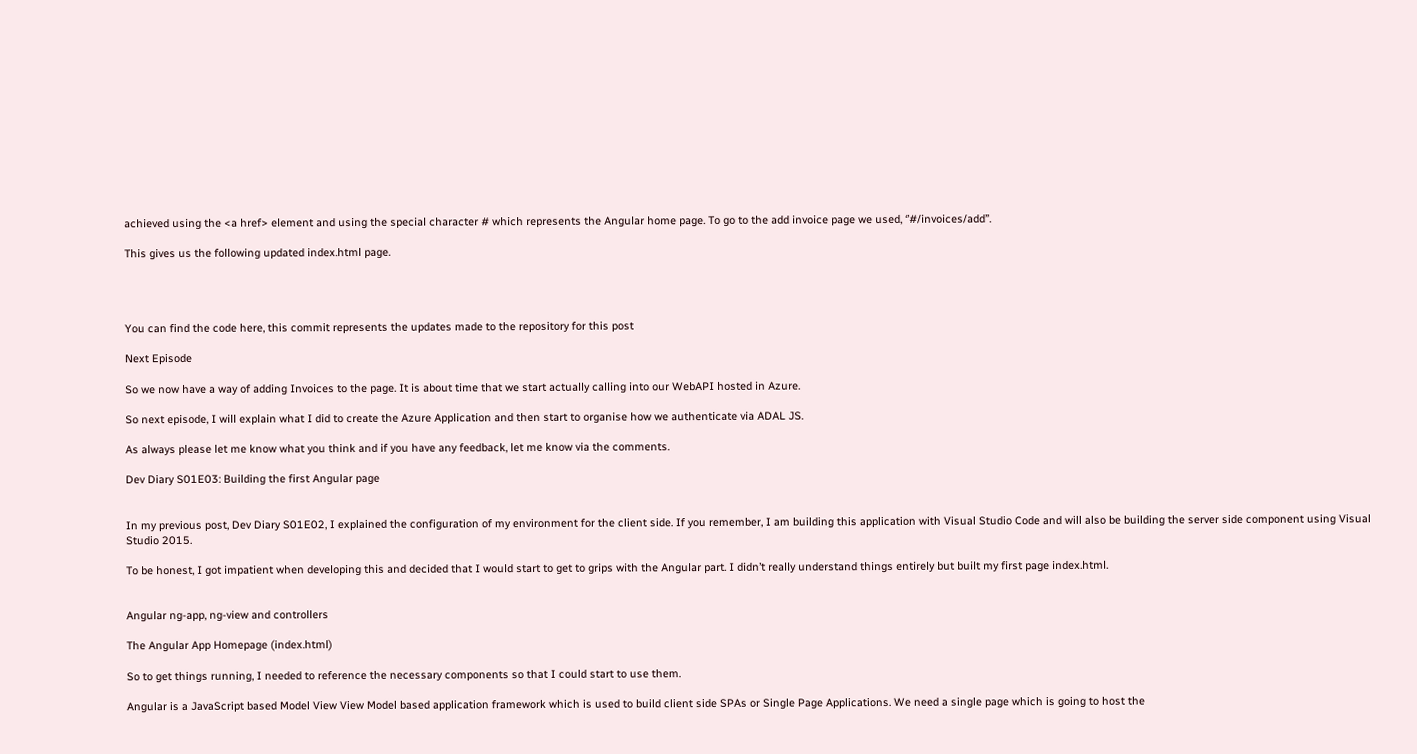achieved using the <a href> element and using the special character # which represents the Angular home page. To go to the add invoice page we used, ‘’#/invoices/add”.

This gives us the following updated index.html page.




You can find the code here, this commit represents the updates made to the repository for this post

Next Episode

So we now have a way of adding Invoices to the page. It is about time that we start actually calling into our WebAPI hosted in Azure.

So next episode, I will explain what I did to create the Azure Application and then start to organise how we authenticate via ADAL JS.

As always please let me know what you think and if you have any feedback, let me know via the comments.

Dev Diary S01E03: Building the first Angular page


In my previous post, Dev Diary S01E02, I explained the configuration of my environment for the client side. If you remember, I am building this application with Visual Studio Code and will also be building the server side component using Visual Studio 2015.

To be honest, I got impatient when developing this and decided that I would start to get to grips with the Angular part. I didn’t really understand things entirely but built my first page index.html.


Angular ng-app, ng-view and controllers

The Angular App Homepage (index.html)

So to get things running, I needed to reference the necessary components so that I could start to use them.

Angular is a JavaScript based Model View View Model based application framework which is used to build client side SPAs or Single Page Applications. We need a single page which is going to host the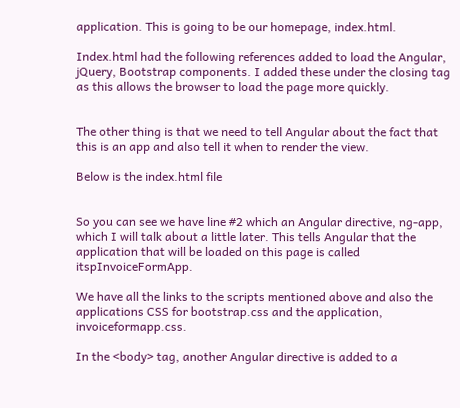application. This is going to be our homepage, index.html.

Index.html had the following references added to load the Angular, jQuery, Bootstrap components. I added these under the closing tag as this allows the browser to load the page more quickly.


The other thing is that we need to tell Angular about the fact that this is an app and also tell it when to render the view.

Below is the index.html file


So you can see we have line #2 which an Angular directive, ng-app, which I will talk about a little later. This tells Angular that the application that will be loaded on this page is called itspInvoiceFormApp.

We have all the links to the scripts mentioned above and also the applications CSS for bootstrap.css and the application, invoiceformapp.css.

In the <body> tag, another Angular directive is added to a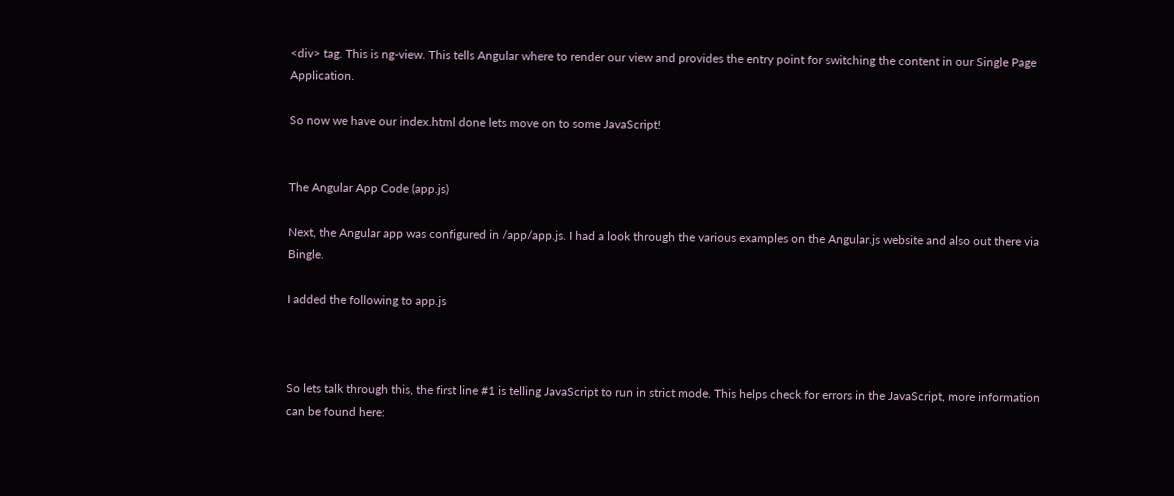<div> tag. This is ng-view. This tells Angular where to render our view and provides the entry point for switching the content in our Single Page Application.

So now we have our index.html done lets move on to some JavaScript!


The Angular App Code (app.js)

Next, the Angular app was configured in /app/app.js. I had a look through the various examples on the Angular.js website and also out there via Bingle.

I added the following to app.js



So lets talk through this, the first line #1 is telling JavaScript to run in strict mode. This helps check for errors in the JavaScript, more information can be found here: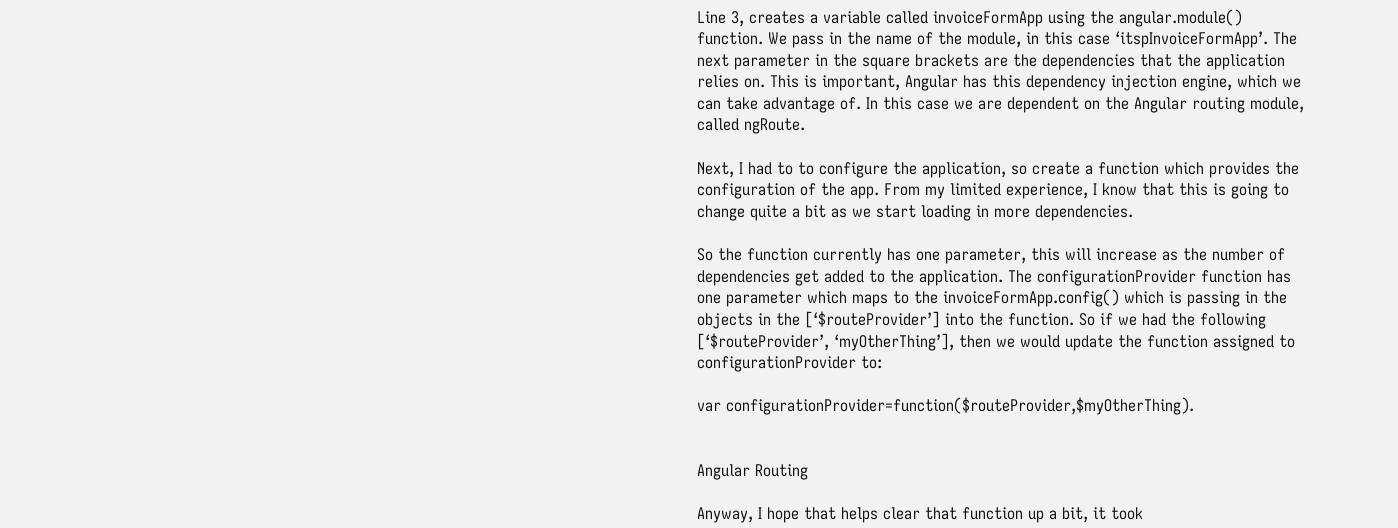Line 3, creates a variable called invoiceFormApp using the angular.module() function. We pass in the name of the module, in this case ‘itspInvoiceFormApp’. The next parameter in the square brackets are the dependencies that the application relies on. This is important, Angular has this dependency injection engine, which we can take advantage of. In this case we are dependent on the Angular routing module, called ngRoute.

Next, I had to to configure the application, so create a function which provides the configuration of the app. From my limited experience, I know that this is going to change quite a bit as we start loading in more dependencies.

So the function currently has one parameter, this will increase as the number of dependencies get added to the application. The configurationProvider function has one parameter which maps to the invoiceFormApp.config() which is passing in the objects in the [‘$routeProvider’] into the function. So if we had the following [‘$routeProvider’, ‘myOtherThing’], then we would update the function assigned to configurationProvider to:

var configurationProvider=function($routeProvider,$myOtherThing).


Angular Routing

Anyway, I hope that helps clear that function up a bit, it took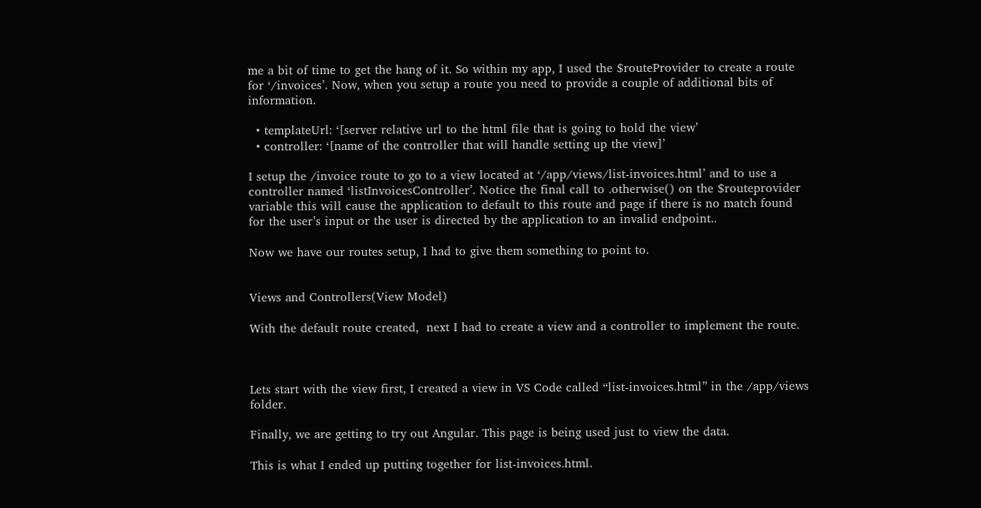me a bit of time to get the hang of it. So within my app, I used the $routeProvider to create a route for ‘/invoices’. Now, when you setup a route you need to provide a couple of additional bits of information.

  • templateUrl: ‘[server relative url to the html file that is going to hold the view’
  • controller: ‘[name of the controller that will handle setting up the view]’

I setup the /invoice route to go to a view located at ‘/app/views/list-invoices.html’ and to use a controller named ‘listInvoicesController’. Notice the final call to .otherwise() on the $routeprovider variable this will cause the application to default to this route and page if there is no match found for the user’s input or the user is directed by the application to an invalid endpoint..

Now we have our routes setup, I had to give them something to point to.


Views and Controllers(View Model)

With the default route created,  next I had to create a view and a controller to implement the route.



Lets start with the view first, I created a view in VS Code called “list-invoices.html” in the /app/views folder.

Finally, we are getting to try out Angular. This page is being used just to view the data.

This is what I ended up putting together for list-invoices.html.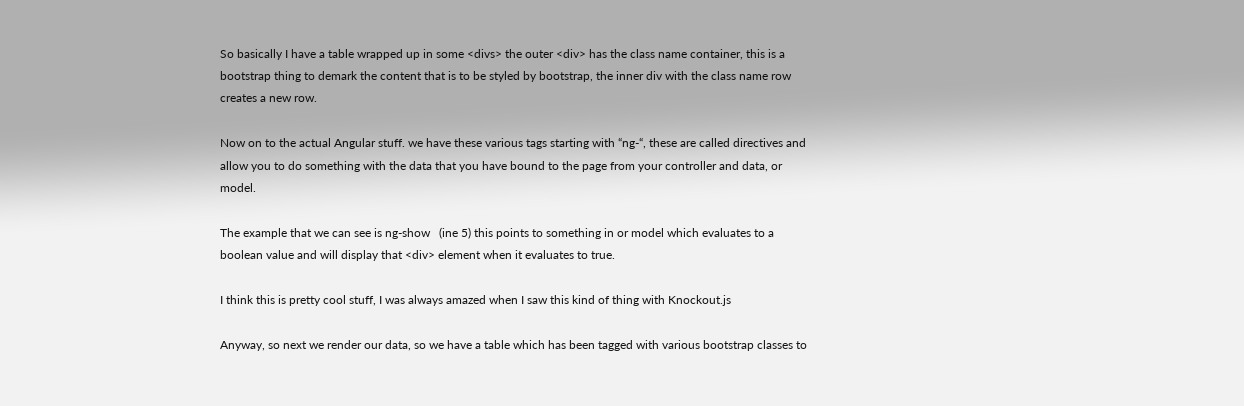So basically I have a table wrapped up in some <divs> the outer <div> has the class name container, this is a bootstrap thing to demark the content that is to be styled by bootstrap, the inner div with the class name row creates a new row.

Now on to the actual Angular stuff. we have these various tags starting with “ng-“, these are called directives and allow you to do something with the data that you have bound to the page from your controller and data, or model.

The example that we can see is ng-show   (ine 5) this points to something in or model which evaluates to a boolean value and will display that <div> element when it evaluates to true.

I think this is pretty cool stuff, I was always amazed when I saw this kind of thing with Knockout.js

Anyway, so next we render our data, so we have a table which has been tagged with various bootstrap classes to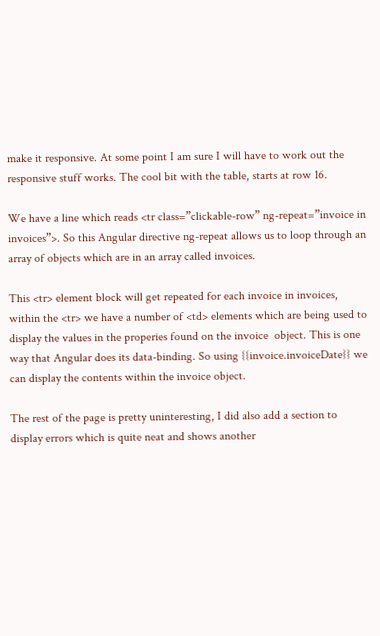make it responsive. At some point I am sure I will have to work out the responsive stuff works. The cool bit with the table, starts at row 16.

We have a line which reads <tr class=”clickable-row” ng-repeat=”invoice in invoices”>. So this Angular directive ng-repeat allows us to loop through an array of objects which are in an array called invoices.

This <tr> element block will get repeated for each invoice in invoices, within the <tr> we have a number of <td> elements which are being used to display the values in the properies found on the invoice  object. This is one way that Angular does its data-binding. So using {{invoice.invoiceDate}} we can display the contents within the invoice object.

The rest of the page is pretty uninteresting, I did also add a section to display errors which is quite neat and shows another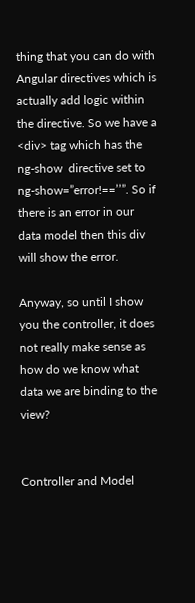thing that you can do with Angular directives which is actually add logic within the directive. So we have a <div> tag which has the ng-show  directive set to ng-show=”error!==’’”. So if there is an error in our data model then this div will show the error.

Anyway, so until I show you the controller, it does not really make sense as how do we know what data we are binding to the view?


Controller and Model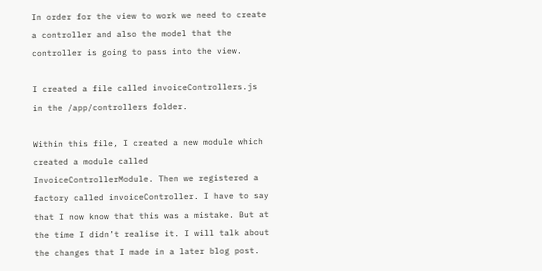In order for the view to work we need to create a controller and also the model that the controller is going to pass into the view.

I created a file called invoiceControllers.js in the /app/controllers folder.

Within this file, I created a new module which created a module called InvoiceControllerModule. Then we registered a factory called invoiceController. I have to say that I now know that this was a mistake. But at the time I didn’t realise it. I will talk about the changes that I made in a later blog post.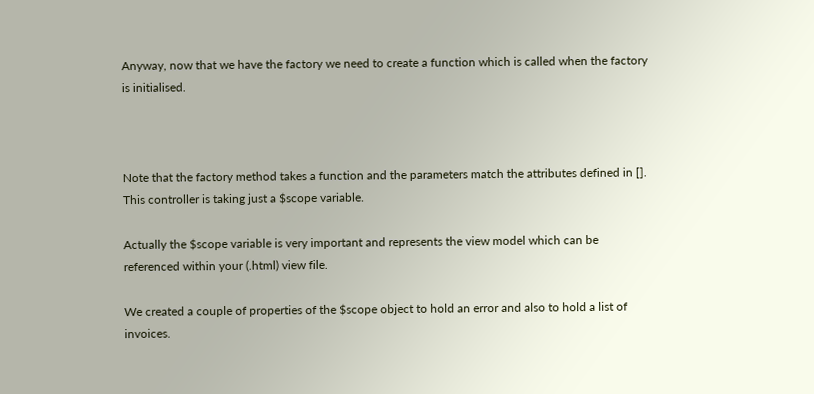Anyway, now that we have the factory we need to create a function which is called when the factory is initialised.



Note that the factory method takes a function and the parameters match the attributes defined in []. This controller is taking just a $scope variable.

Actually the $scope variable is very important and represents the view model which can be referenced within your (.html) view file.

We created a couple of properties of the $scope object to hold an error and also to hold a list of invoices.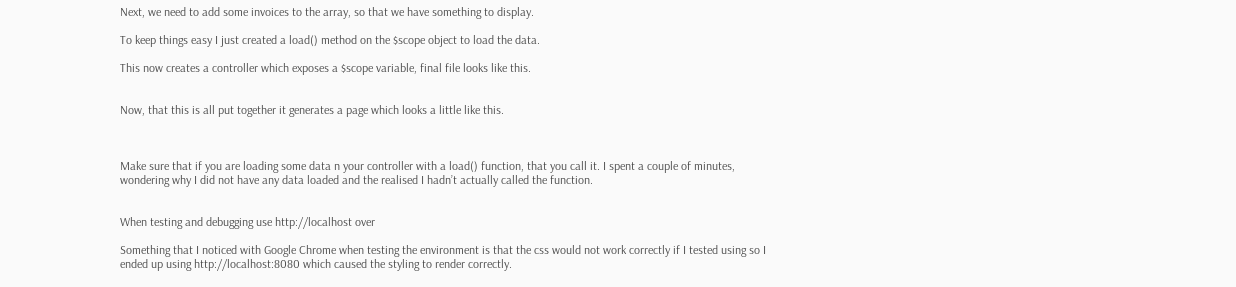Next, we need to add some invoices to the array, so that we have something to display.

To keep things easy I just created a load() method on the $scope object to load the data.

This now creates a controller which exposes a $scope variable, final file looks like this.


Now, that this is all put together it generates a page which looks a little like this.



Make sure that if you are loading some data n your controller with a load() function, that you call it. I spent a couple of minutes, wondering why I did not have any data loaded and the realised I hadn’t actually called the function.


When testing and debugging use http://localhost over

Something that I noticed with Google Chrome when testing the environment is that the css would not work correctly if I tested using so I ended up using http://localhost:8080 which caused the styling to render correctly.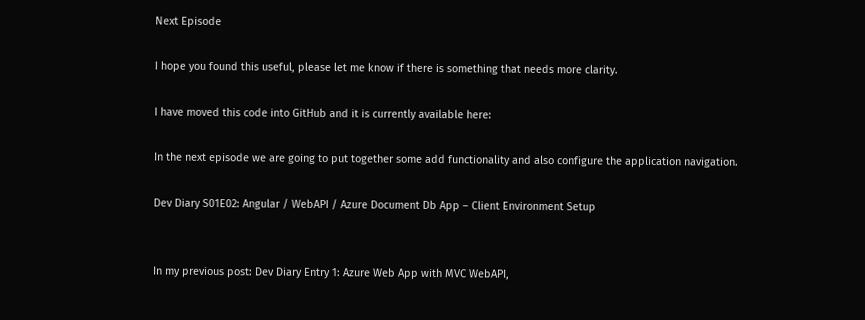Next Episode

I hope you found this useful, please let me know if there is something that needs more clarity.

I have moved this code into GitHub and it is currently available here:

In the next episode we are going to put together some add functionality and also configure the application navigation.

Dev Diary S01E02: Angular / WebAPI / Azure Document Db App – Client Environment Setup


In my previous post: Dev Diary Entry 1: Azure Web App with MVC WebAPI,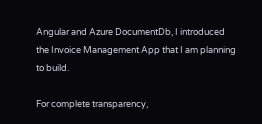Angular and Azure DocumentDb, I introduced the Invoice Management App that I am planning to build.

For complete transparency,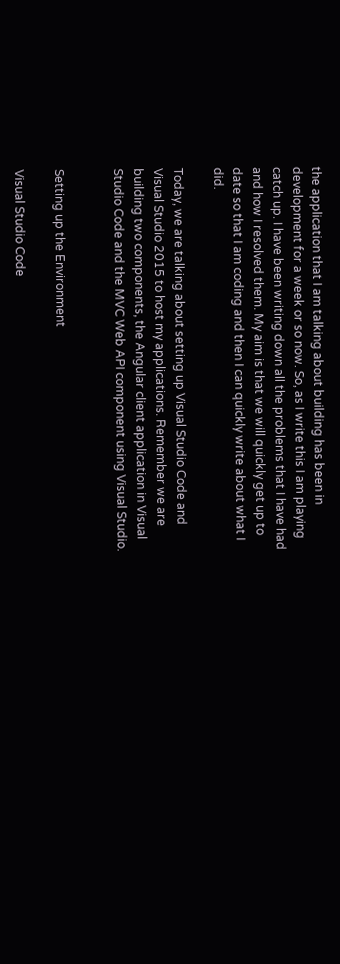the application that I am talking about building has been in development for a week or so now. So, as I write this I am playing catch up. I have been writing down all the problems that I have had and how I resolved them. My aim is that we will quickly get up to date so that I am coding and then I can quickly write about what I did.

Today, we are talking about setting up Visual Studio Code and Visual Studio 2015 to host my applications. Remember we are building two components, the Angular client application in Visual Studio Code and the MVC Web API component using Visual Studio.


Setting up the Environment

Visual Studio Code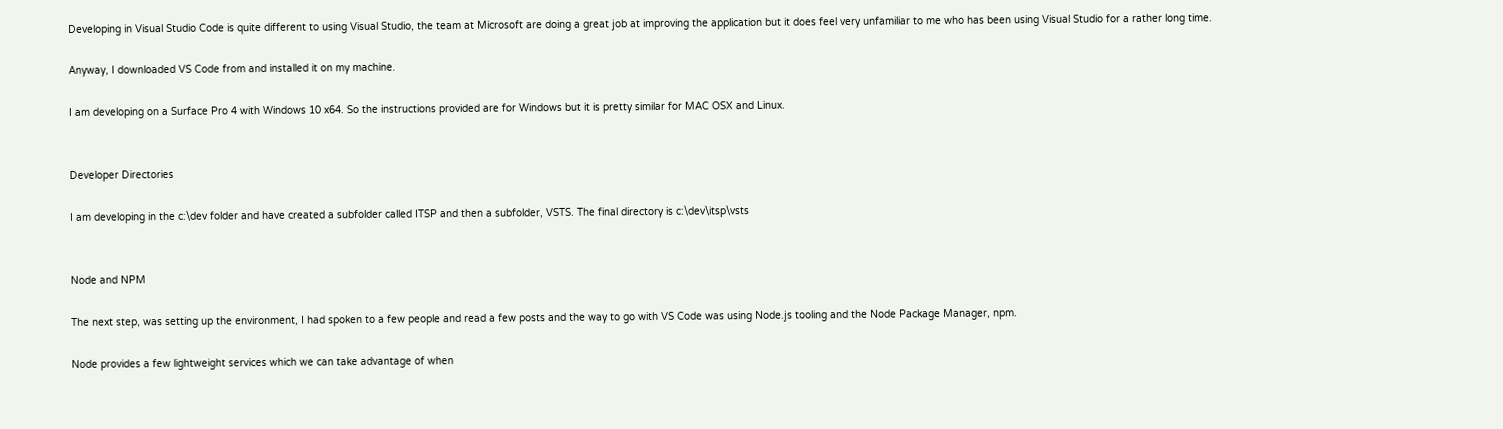Developing in Visual Studio Code is quite different to using Visual Studio, the team at Microsoft are doing a great job at improving the application but it does feel very unfamiliar to me who has been using Visual Studio for a rather long time.

Anyway, I downloaded VS Code from and installed it on my machine.

I am developing on a Surface Pro 4 with Windows 10 x64. So the instructions provided are for Windows but it is pretty similar for MAC OSX and Linux.


Developer Directories

I am developing in the c:\dev folder and have created a subfolder called ITSP and then a subfolder, VSTS. The final directory is c:\dev\itsp\vsts


Node and NPM

The next step, was setting up the environment, I had spoken to a few people and read a few posts and the way to go with VS Code was using Node.js tooling and the Node Package Manager, npm.

Node provides a few lightweight services which we can take advantage of when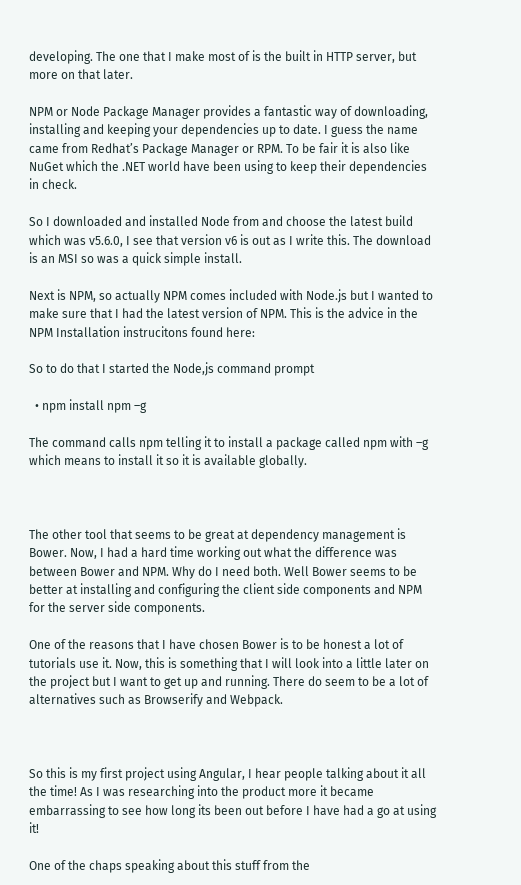developing. The one that I make most of is the built in HTTP server, but more on that later.

NPM or Node Package Manager provides a fantastic way of downloading, installing and keeping your dependencies up to date. I guess the name came from Redhat’s Package Manager or RPM. To be fair it is also like NuGet which the .NET world have been using to keep their dependencies in check.

So I downloaded and installed Node from and choose the latest build which was v5.6.0, I see that version v6 is out as I write this. The download is an MSI so was a quick simple install.

Next is NPM, so actually NPM comes included with Node.js but I wanted to make sure that I had the latest version of NPM. This is the advice in the NPM Installation instrucitons found here:

So to do that I started the Node,js command prompt

  • npm install npm –g

The command calls npm telling it to install a package called npm with –g which means to install it so it is available globally.



The other tool that seems to be great at dependency management is Bower. Now, I had a hard time working out what the difference was between Bower and NPM. Why do I need both. Well Bower seems to be better at installing and configuring the client side components and NPM for the server side components.

One of the reasons that I have chosen Bower is to be honest a lot of tutorials use it. Now, this is something that I will look into a little later on the project but I want to get up and running. There do seem to be a lot of alternatives such as Browserify and Webpack.



So this is my first project using Angular, I hear people talking about it all the time! As I was researching into the product more it became embarrassing to see how long its been out before I have had a go at using it!

One of the chaps speaking about this stuff from the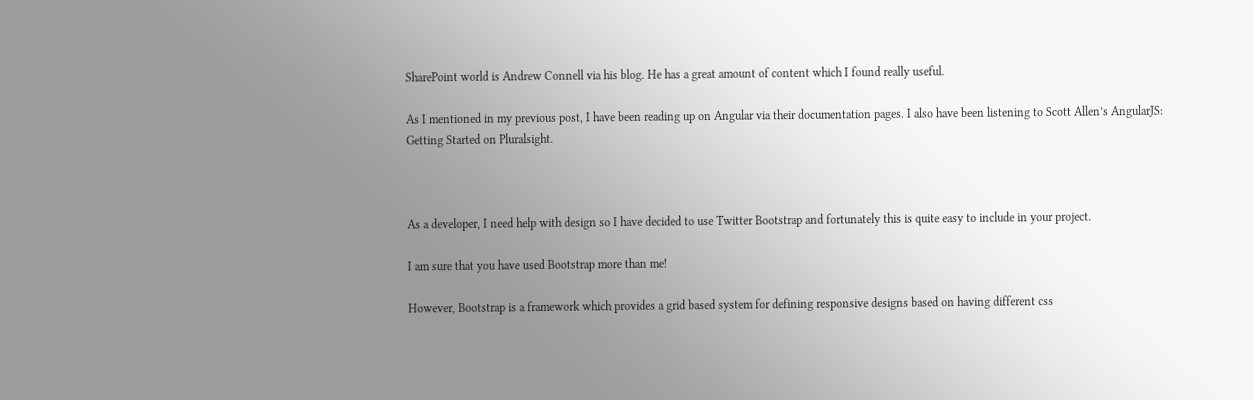SharePoint world is Andrew Connell via his blog. He has a great amount of content which I found really useful.

As I mentioned in my previous post, I have been reading up on Angular via their documentation pages. I also have been listening to Scott Allen’s AngularJS: Getting Started on Pluralsight.



As a developer, I need help with design so I have decided to use Twitter Bootstrap and fortunately this is quite easy to include in your project.

I am sure that you have used Bootstrap more than me!

However, Bootstrap is a framework which provides a grid based system for defining responsive designs based on having different css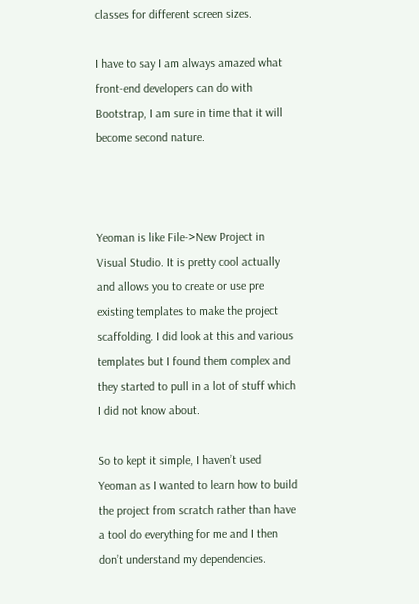classes for different screen sizes.

I have to say I am always amazed what front-end developers can do with Bootstrap, I am sure in time that it will become second nature.



Yeoman is like File->New Project in Visual Studio. It is pretty cool actually and allows you to create or use pre existing templates to make the project scaffolding. I did look at this and various templates but I found them complex and they started to pull in a lot of stuff which I did not know about.

So to kept it simple, I haven’t used Yeoman as I wanted to learn how to build the project from scratch rather than have a tool do everything for me and I then don’t understand my dependencies.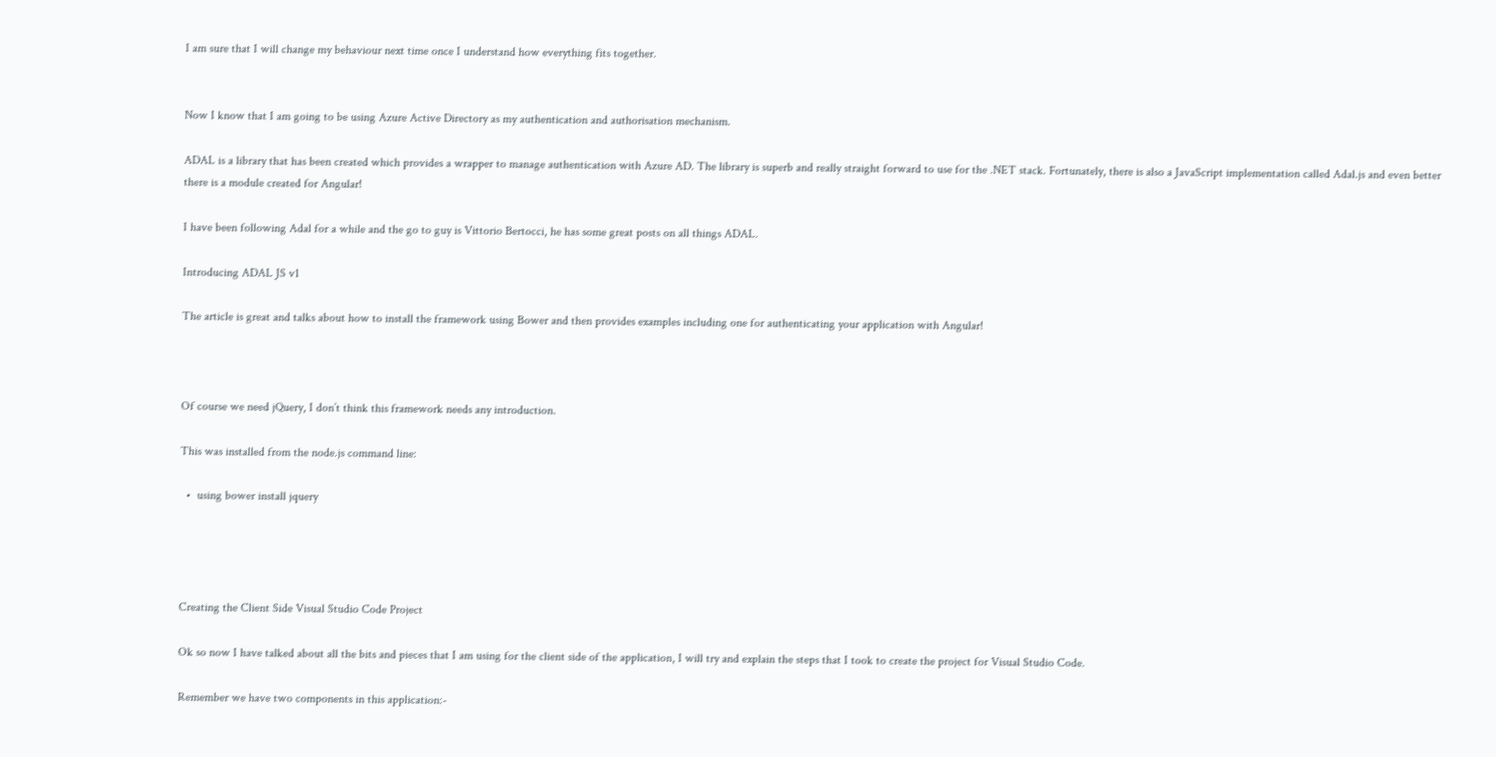I am sure that I will change my behaviour next time once I understand how everything fits together.


Now I know that I am going to be using Azure Active Directory as my authentication and authorisation mechanism.

ADAL is a library that has been created which provides a wrapper to manage authentication with Azure AD. The library is superb and really straight forward to use for the .NET stack. Fortunately, there is also a JavaScript implementation called Adal.js and even better there is a module created for Angular!

I have been following Adal for a while and the go to guy is Vittorio Bertocci, he has some great posts on all things ADAL.

Introducing ADAL JS v1

The article is great and talks about how to install the framework using Bower and then provides examples including one for authenticating your application with Angular!



Of course we need jQuery, I don’t think this framework needs any introduction.

This was installed from the node.js command line:

  •  using bower install jquery




Creating the Client Side Visual Studio Code Project

Ok so now I have talked about all the bits and pieces that I am using for the client side of the application, I will try and explain the steps that I took to create the project for Visual Studio Code.

Remember we have two components in this application:-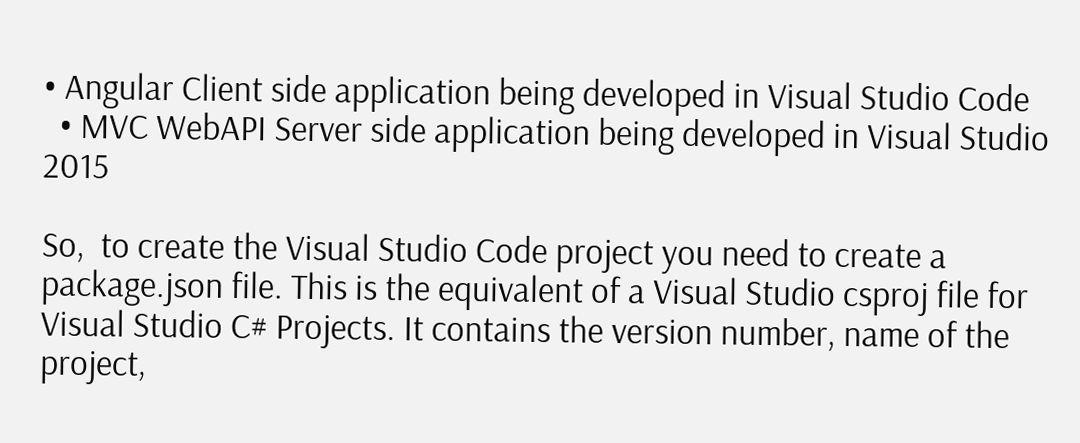• Angular Client side application being developed in Visual Studio Code
  • MVC WebAPI Server side application being developed in Visual Studio 2015

So,  to create the Visual Studio Code project you need to create a package.json file. This is the equivalent of a Visual Studio csproj file for Visual Studio C# Projects. It contains the version number, name of the project,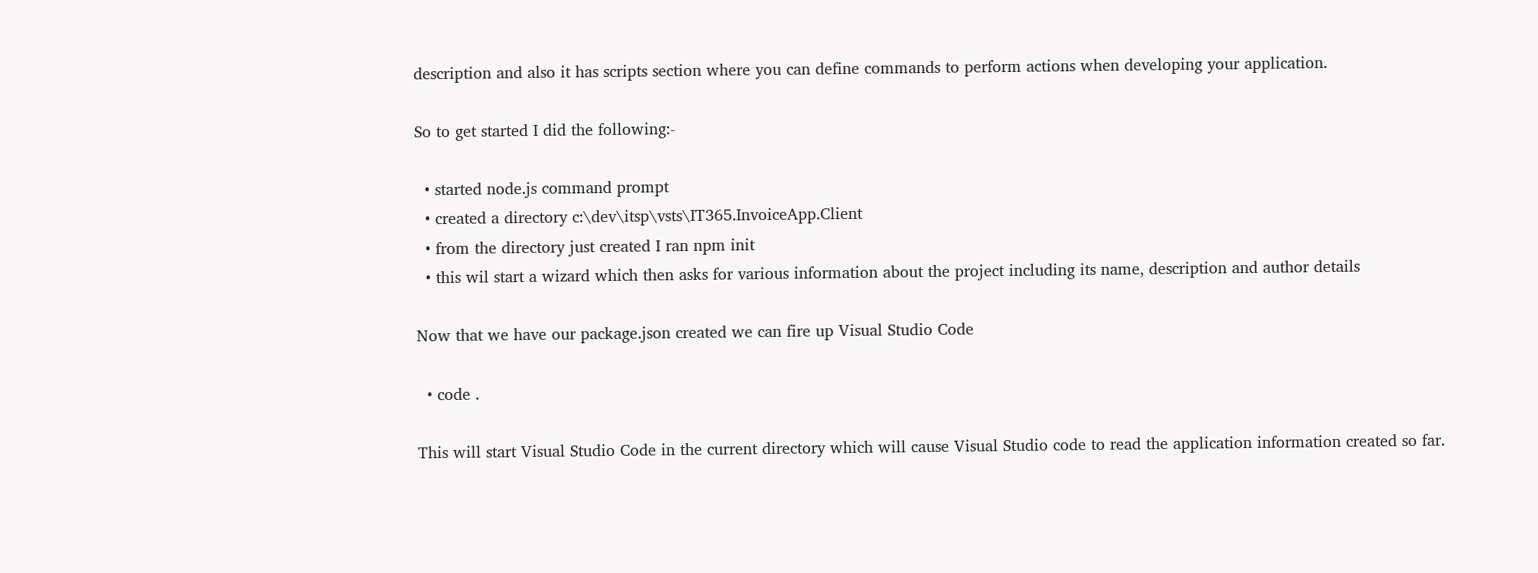description and also it has scripts section where you can define commands to perform actions when developing your application.

So to get started I did the following:-

  • started node.js command prompt
  • created a directory c:\dev\itsp\vsts\IT365.InvoiceApp.Client
  • from the directory just created I ran npm init
  • this wil start a wizard which then asks for various information about the project including its name, description and author details

Now that we have our package.json created we can fire up Visual Studio Code

  • code .

This will start Visual Studio Code in the current directory which will cause Visual Studio code to read the application information created so far.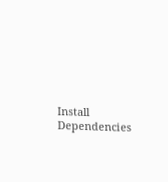Install Dependencies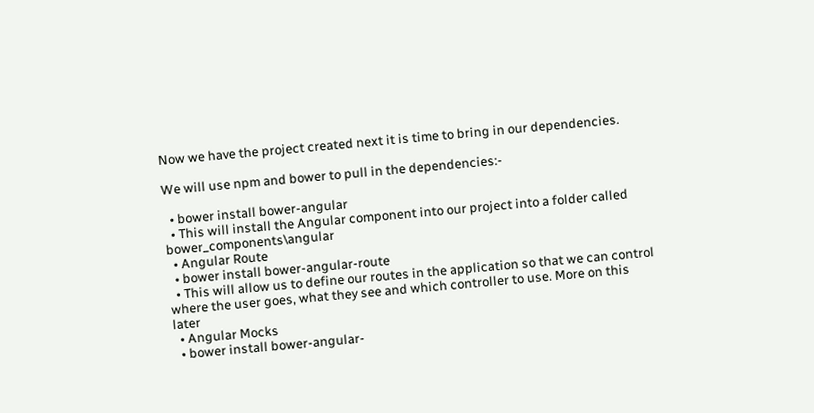Now we have the project created next it is time to bring in our dependencies.

We will use npm and bower to pull in the dependencies:-

  • bower install bower-angular
  • This will install the Angular component into our project into a folder called bower_components\angular
  • Angular Route
  • bower install bower-angular-route
  • This will allow us to define our routes in the application so that we can control where the user goes, what they see and which controller to use. More on this later
  • Angular Mocks
  • bower install bower-angular-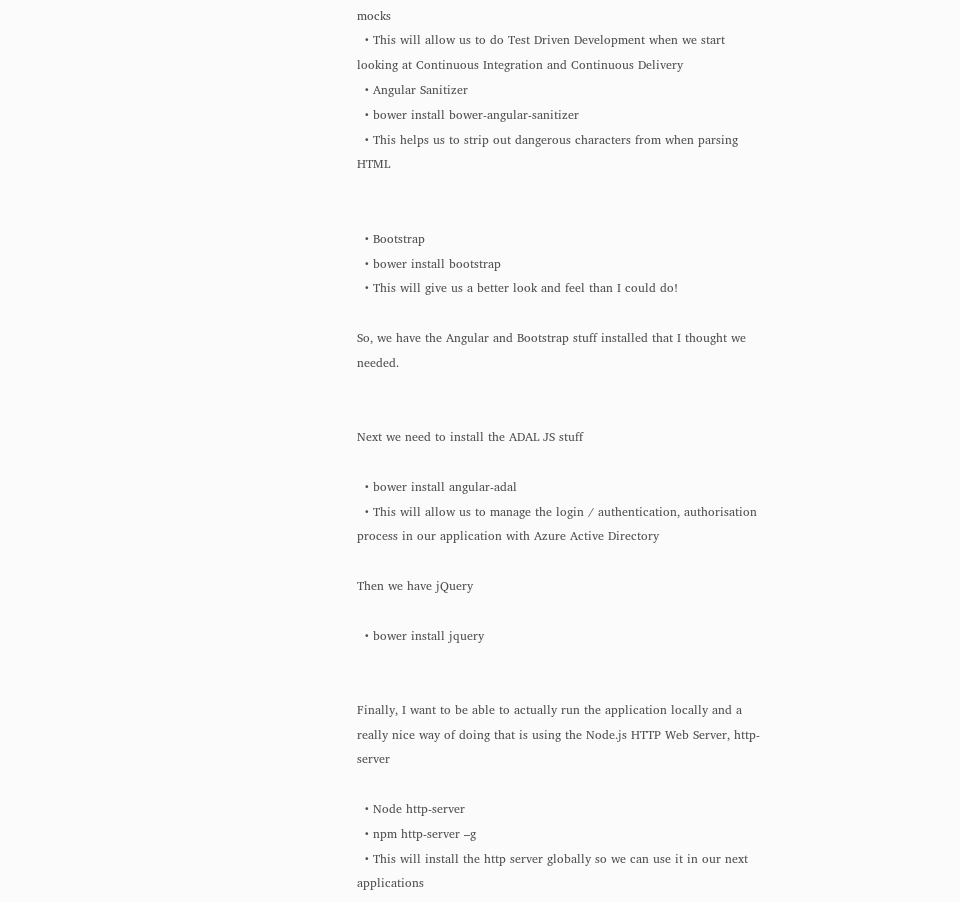mocks
  • This will allow us to do Test Driven Development when we start looking at Continuous Integration and Continuous Delivery
  • Angular Sanitizer
  • bower install bower-angular-sanitizer
  • This helps us to strip out dangerous characters from when parsing HTML


  • Bootstrap
  • bower install bootstrap
  • This will give us a better look and feel than I could do!

So, we have the Angular and Bootstrap stuff installed that I thought we needed.


Next we need to install the ADAL JS stuff

  • bower install angular-adal
  • This will allow us to manage the login / authentication, authorisation process in our application with Azure Active Directory

Then we have jQuery

  • bower install jquery


Finally, I want to be able to actually run the application locally and a really nice way of doing that is using the Node.js HTTP Web Server, http-server

  • Node http-server
  • npm http-server –g
  • This will install the http server globally so we can use it in our next applications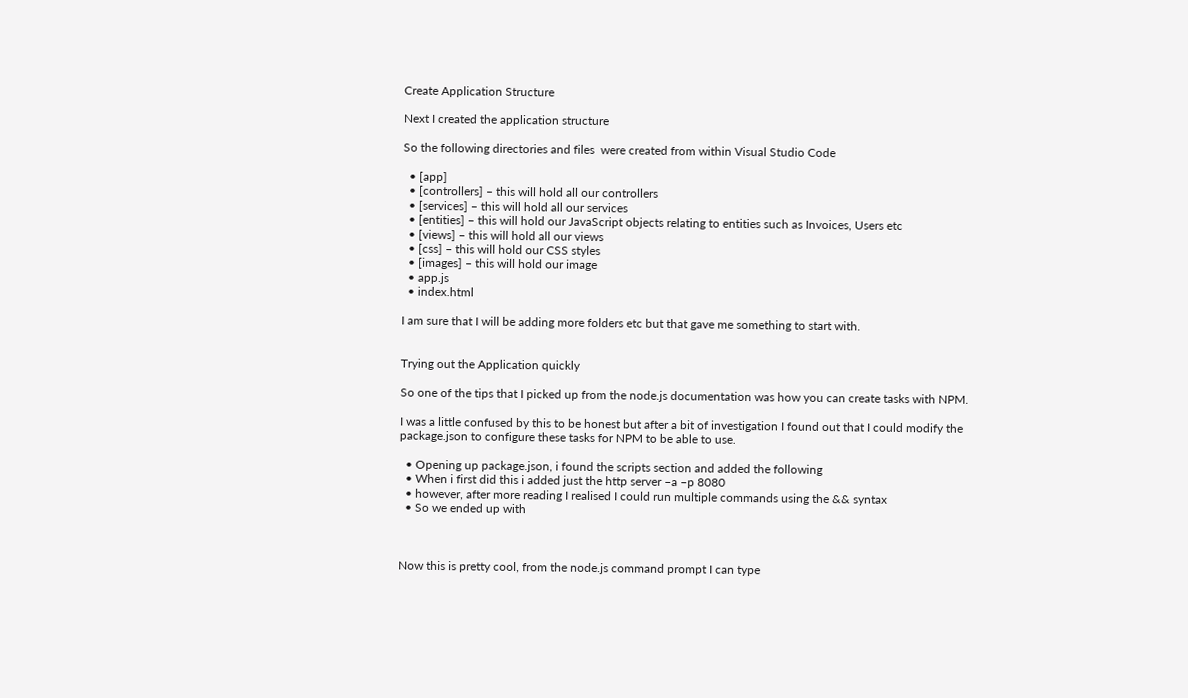Create Application Structure

Next I created the application structure

So the following directories and files  were created from within Visual Studio Code

  • [app]
  • [controllers] – this will hold all our controllers
  • [services] – this will hold all our services
  • [entities] – this will hold our JavaScript objects relating to entities such as Invoices, Users etc
  • [views] – this will hold all our views
  • [css] – this will hold our CSS styles
  • [images] – this will hold our image
  • app.js
  • index.html

I am sure that I will be adding more folders etc but that gave me something to start with.


Trying out the Application quickly

So one of the tips that I picked up from the node.js documentation was how you can create tasks with NPM.

I was a little confused by this to be honest but after a bit of investigation I found out that I could modify the package.json to configure these tasks for NPM to be able to use.

  • Opening up package.json, i found the scripts section and added the following
  • When i first did this i added just the http server –a –p 8080
  • however, after more reading I realised I could run multiple commands using the && syntax
  • So we ended up with



Now this is pretty cool, from the node.js command prompt I can type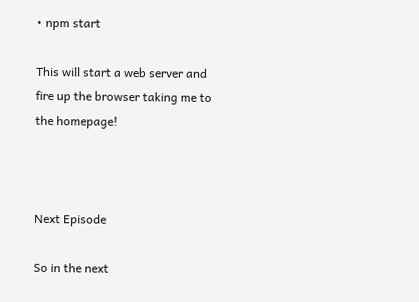• npm start

This will start a web server and fire up the browser taking me to the homepage!



Next Episode

So in the next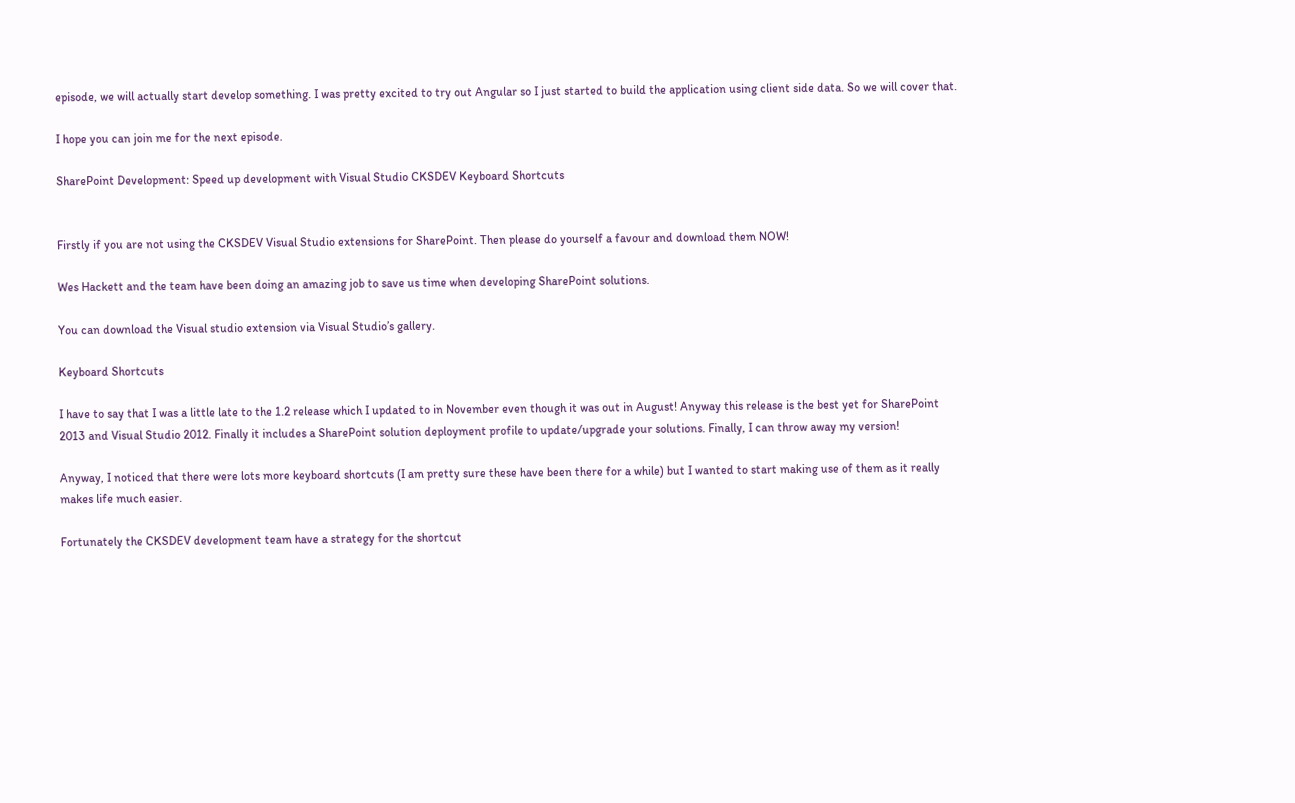episode, we will actually start develop something. I was pretty excited to try out Angular so I just started to build the application using client side data. So we will cover that.

I hope you can join me for the next episode.

SharePoint Development: Speed up development with Visual Studio CKSDEV Keyboard Shortcuts


Firstly if you are not using the CKSDEV Visual Studio extensions for SharePoint. Then please do yourself a favour and download them NOW!

Wes Hackett and the team have been doing an amazing job to save us time when developing SharePoint solutions.

You can download the Visual studio extension via Visual Studio’s gallery.

Keyboard Shortcuts

I have to say that I was a little late to the 1.2 release which I updated to in November even though it was out in August! Anyway this release is the best yet for SharePoint 2013 and Visual Studio 2012. Finally it includes a SharePoint solution deployment profile to update/upgrade your solutions. Finally, I can throw away my version!

Anyway, I noticed that there were lots more keyboard shortcuts (I am pretty sure these have been there for a while) but I wanted to start making use of them as it really makes life much easier.

Fortunately the CKSDEV development team have a strategy for the shortcut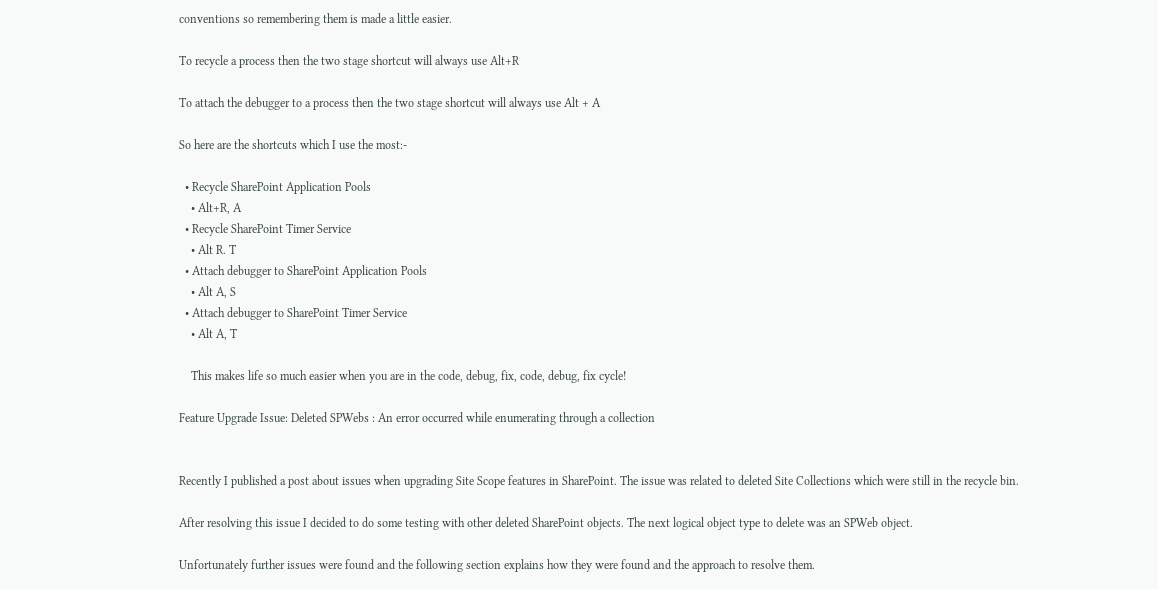conventions so remembering them is made a little easier.

To recycle a process then the two stage shortcut will always use Alt+R

To attach the debugger to a process then the two stage shortcut will always use Alt + A

So here are the shortcuts which I use the most:-

  • Recycle SharePoint Application Pools
    • Alt+R, A
  • Recycle SharePoint Timer Service
    • Alt R. T
  • Attach debugger to SharePoint Application Pools
    • Alt A, S
  • Attach debugger to SharePoint Timer Service
    • Alt A, T

    This makes life so much easier when you are in the code, debug, fix, code, debug, fix cycle!

Feature Upgrade Issue: Deleted SPWebs : An error occurred while enumerating through a collection


Recently I published a post about issues when upgrading Site Scope features in SharePoint. The issue was related to deleted Site Collections which were still in the recycle bin.

After resolving this issue I decided to do some testing with other deleted SharePoint objects. The next logical object type to delete was an SPWeb object.

Unfortunately further issues were found and the following section explains how they were found and the approach to resolve them.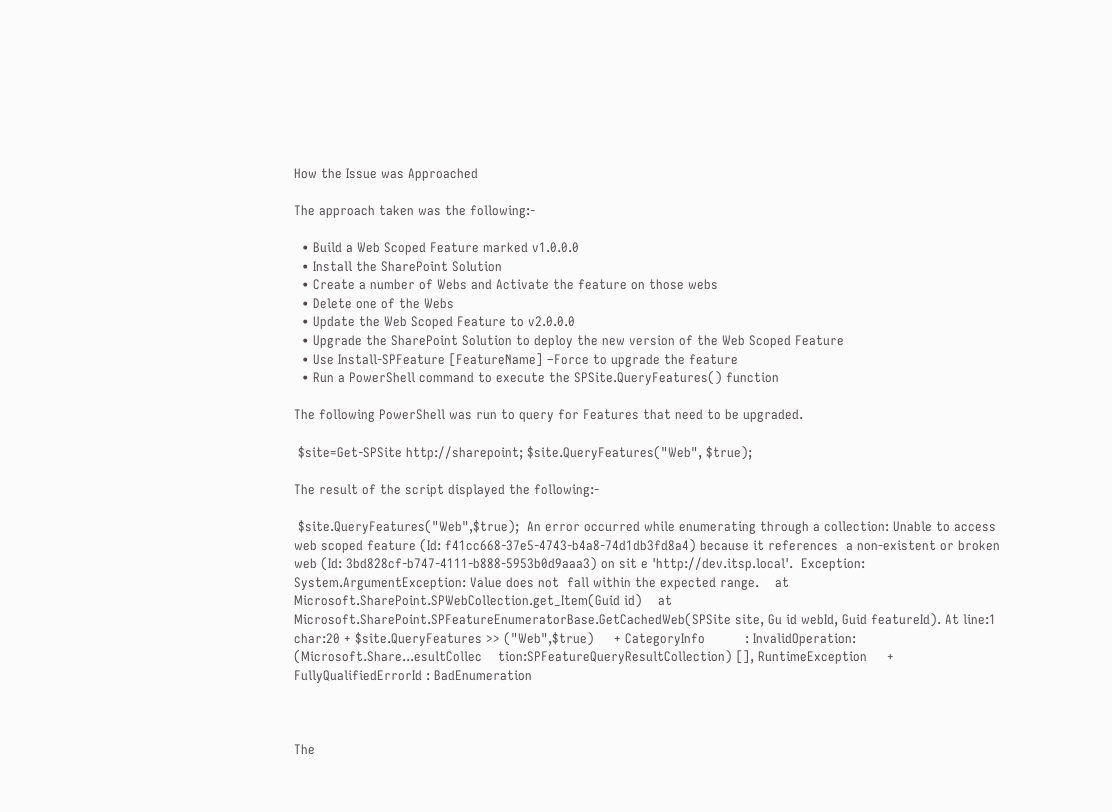How the Issue was Approached

The approach taken was the following:-

  • Build a Web Scoped Feature marked v1.0.0.0
  • Install the SharePoint Solution
  • Create a number of Webs and Activate the feature on those webs
  • Delete one of the Webs
  • Update the Web Scoped Feature to v2.0.0.0
  • Upgrade the SharePoint Solution to deploy the new version of the Web Scoped Feature
  • Use Install-SPFeature [FeatureName] –Force to upgrade the feature
  • Run a PowerShell command to execute the SPSite.QueryFeatures() function

The following PowerShell was run to query for Features that need to be upgraded.

 $site=Get-SPSite http://sharepoint; $site.QueryFeatures("Web", $true);

The result of the script displayed the following:-

 $site.QueryFeatures("Web",$true);  An error occurred while enumerating through a collection: Unable to access web scoped feature (Id: f41cc668-37e5-4743-b4a8-74d1db3fd8a4) because it references  a non-existent or broken web (Id: 3bd828cf-b747-4111-b888-5953b0d9aaa3) on sit e 'http://dev.itsp.local'.  Exception: System.ArgumentException: Value does not  fall within the expected range.    at Microsoft.SharePoint.SPWebCollection.get_Item(Guid id)    at Microsoft.SharePoint.SPFeatureEnumeratorBase.GetCachedWeb(SPSite site, Gu id webId, Guid featureId). At line:1 char:20 + $site.QueryFeatures >> ("Web",$true)     + CategoryInfo          : InvalidOperation: (Microsoft.Share...esultCollec    tion:SPFeatureQueryResultCollection) [], RuntimeException     + FullyQualifiedErrorId : BadEnumeration



The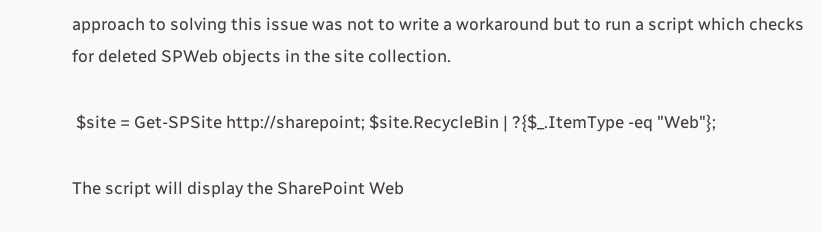approach to solving this issue was not to write a workaround but to run a script which checks for deleted SPWeb objects in the site collection.

 $site = Get-SPSite http://sharepoint; $site.RecycleBin | ?{$_.ItemType -eq "Web"};

The script will display the SharePoint Web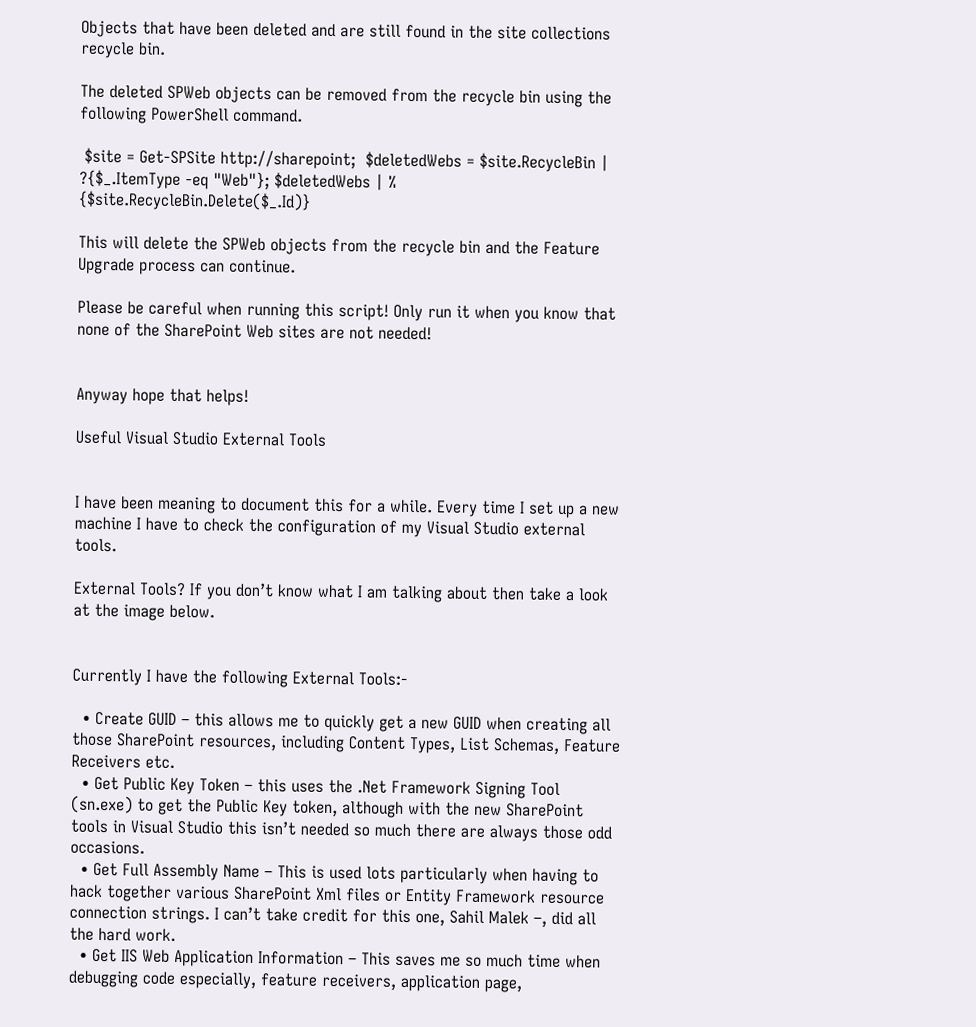Objects that have been deleted and are still found in the site collections recycle bin.

The deleted SPWeb objects can be removed from the recycle bin using the following PowerShell command.

 $site = Get-SPSite http://sharepoint;  $deletedWebs = $site.RecycleBin | ?{$_.ItemType -eq "Web"}; $deletedWebs | % {$site.RecycleBin.Delete($_.Id)}

This will delete the SPWeb objects from the recycle bin and the Feature Upgrade process can continue.

Please be careful when running this script! Only run it when you know that none of the SharePoint Web sites are not needed!


Anyway hope that helps!

Useful Visual Studio External Tools


I have been meaning to document this for a while. Every time I set up a new machine I have to check the configuration of my Visual Studio external tools.

External Tools? If you don’t know what I am talking about then take a look at the image below.


Currently I have the following External Tools:-

  • Create GUID – this allows me to quickly get a new GUID when creating all those SharePoint resources, including Content Types, List Schemas, Feature Receivers etc.
  • Get Public Key Token – this uses the .Net Framework Signing Tool (sn.exe) to get the Public Key token, although with the new SharePoint tools in Visual Studio this isn’t needed so much there are always those odd occasions.
  • Get Full Assembly Name – This is used lots particularly when having to hack together various SharePoint Xml files or Entity Framework resource connection strings. I can’t take credit for this one, Sahil Malek –, did all the hard work.
  • Get IIS Web Application Information – This saves me so much time when debugging code especially, feature receivers, application page,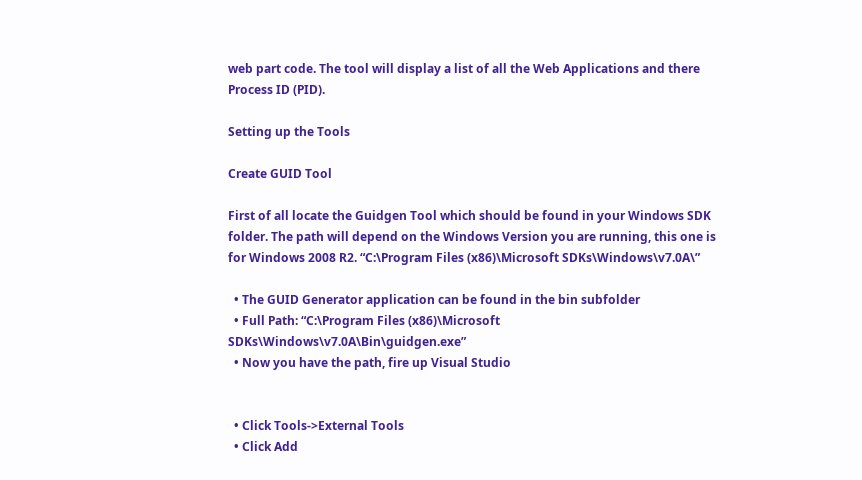web part code. The tool will display a list of all the Web Applications and there Process ID (PID).

Setting up the Tools

Create GUID Tool

First of all locate the Guidgen Tool which should be found in your Windows SDK folder. The path will depend on the Windows Version you are running, this one is for Windows 2008 R2. “C:\Program Files (x86)\Microsoft SDKs\Windows\v7.0A\”

  • The GUID Generator application can be found in the bin subfolder
  • Full Path: “C:\Program Files (x86)\Microsoft SDKs\Windows\v7.0A\Bin\guidgen.exe”
  • Now you have the path, fire up Visual Studio


  • Click Tools->External Tools
  • Click Add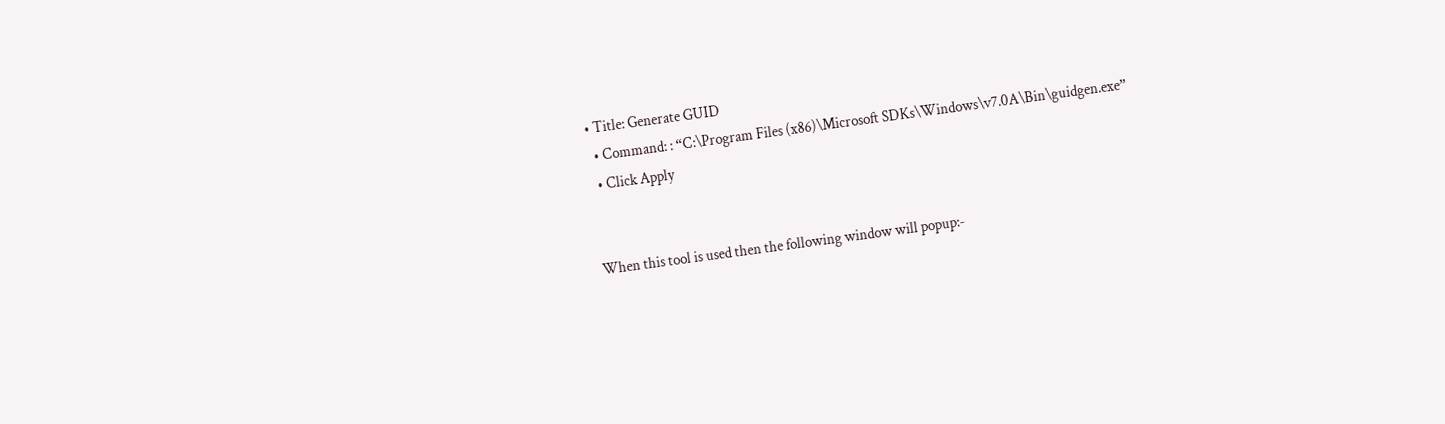• Title: Generate GUID
  • Command: : “C:\Program Files (x86)\Microsoft SDKs\Windows\v7.0A\Bin\guidgen.exe”
  • Click Apply


When this tool is used then the following window will popup:-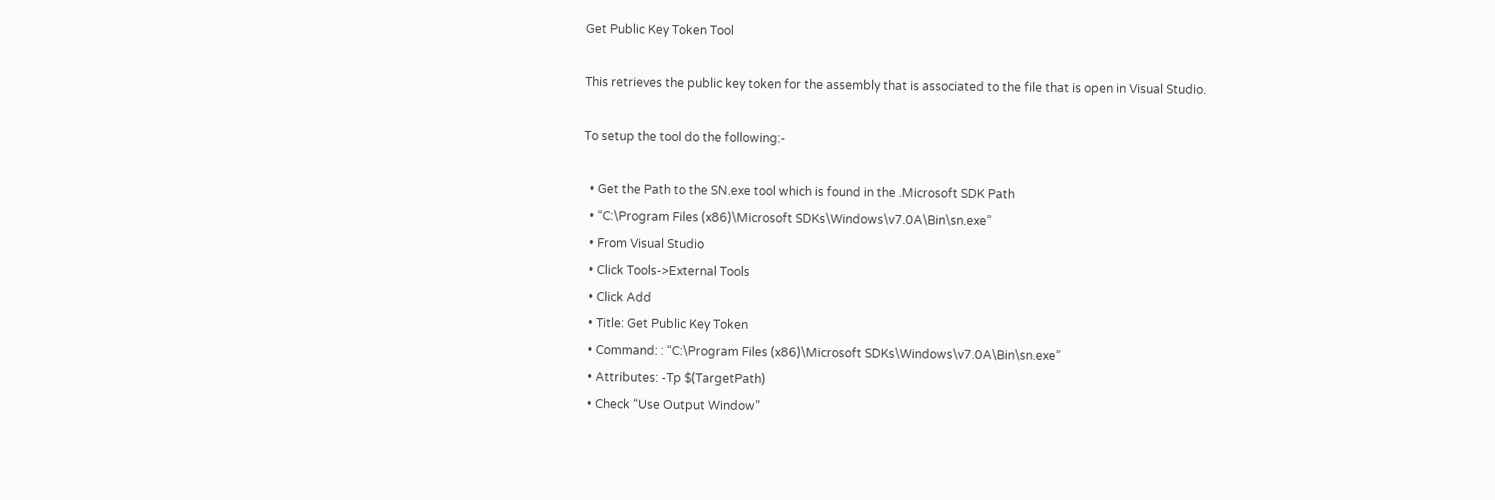Get Public Key Token Tool

This retrieves the public key token for the assembly that is associated to the file that is open in Visual Studio.

To setup the tool do the following:-

  • Get the Path to the SN.exe tool which is found in the .Microsoft SDK Path
  • “C:\Program Files (x86)\Microsoft SDKs\Windows\v7.0A\Bin\sn.exe”
  • From Visual Studio
  • Click Tools->External Tools
  • Click Add
  • Title: Get Public Key Token
  • Command: : “C:\Program Files (x86)\Microsoft SDKs\Windows\v7.0A\Bin\sn.exe”
  • Attributes: -Tp $(TargetPath)
  • Check “Use Output Window”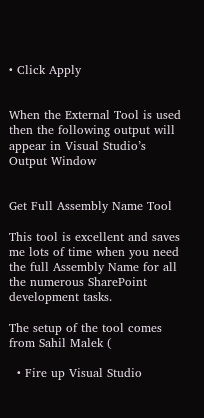• Click Apply


When the External Tool is used then the following output will appear in Visual Studio’s Output Window


Get Full Assembly Name Tool

This tool is excellent and saves me lots of time when you need the full Assembly Name for all the numerous SharePoint development tasks.

The setup of the tool comes from Sahil Malek (

  • Fire up Visual Studio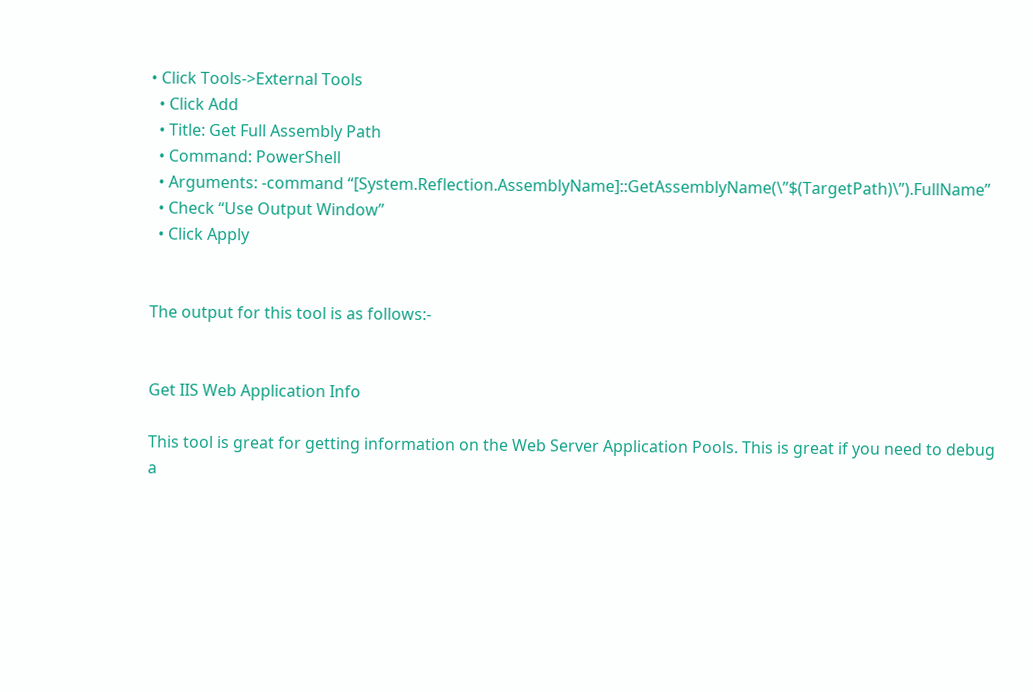• Click Tools->External Tools
  • Click Add
  • Title: Get Full Assembly Path
  • Command: PowerShell
  • Arguments: -command “[System.Reflection.AssemblyName]::GetAssemblyName(\”$(TargetPath)\”).FullName”
  • Check “Use Output Window”
  • Click Apply


The output for this tool is as follows:-


Get IIS Web Application Info

This tool is great for getting information on the Web Server Application Pools. This is great if you need to debug a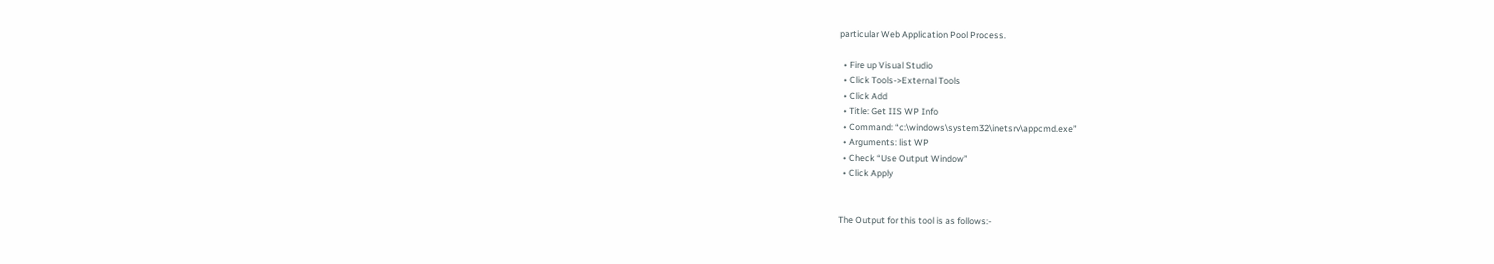particular Web Application Pool Process.

  • Fire up Visual Studio
  • Click Tools->External Tools
  • Click Add
  • Title: Get IIS WP Info
  • Command: “c:\windows\system32\inetsrv\appcmd.exe”
  • Arguments: list WP
  • Check “Use Output Window”
  • Click Apply


The Output for this tool is as follows:-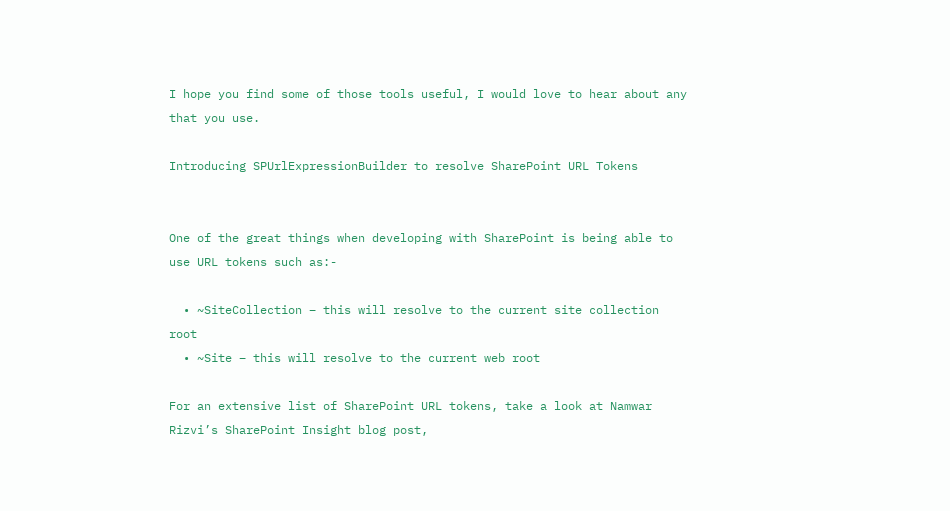I hope you find some of those tools useful, I would love to hear about any that you use.

Introducing SPUrlExpressionBuilder to resolve SharePoint URL Tokens


One of the great things when developing with SharePoint is being able to use URL tokens such as:-

  • ~SiteCollection – this will resolve to the current site collection root
  • ~Site – this will resolve to the current web root

For an extensive list of SharePoint URL tokens, take a look at Namwar Rizvi’s SharePoint Insight blog post,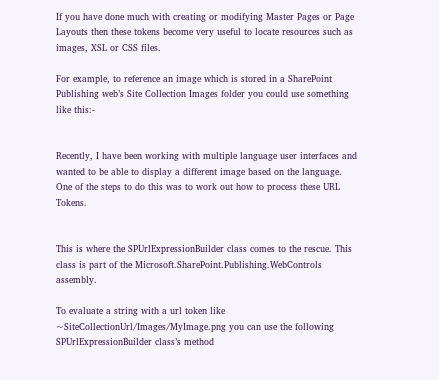If you have done much with creating or modifying Master Pages or Page Layouts then these tokens become very useful to locate resources such as images, XSL or CSS files.

For example, to reference an image which is stored in a SharePoint Publishing web’s Site Collection Images folder you could use something like this:-


Recently, I have been working with multiple language user interfaces and wanted to be able to display a different image based on the language. One of the steps to do this was to work out how to process these URL Tokens.


This is where the SPUrlExpressionBuilder class comes to the rescue. This class is part of the Microsoft.SharePoint.Publishing.WebControls assembly.

To evaluate a string with a url token like ~SiteCollectionUrl/Images/MyImage.png you can use the following SPUrlExpressionBuilder class’s method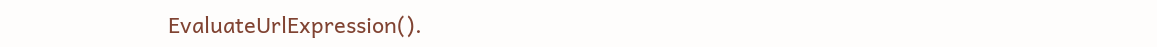EvaluateUrlExpression().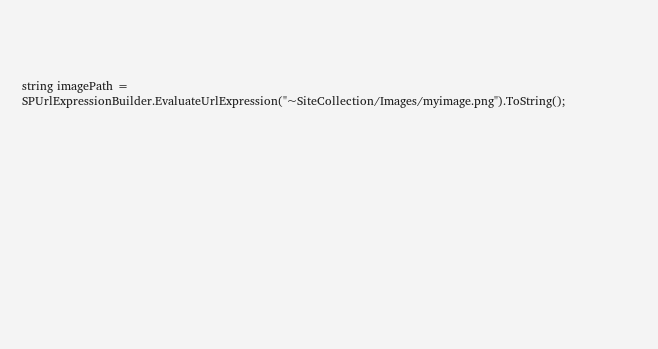string imagePath = SPUrlExpressionBuilder.EvaluateUrlExpression("~SiteCollection/Images/myimage.png").ToString();